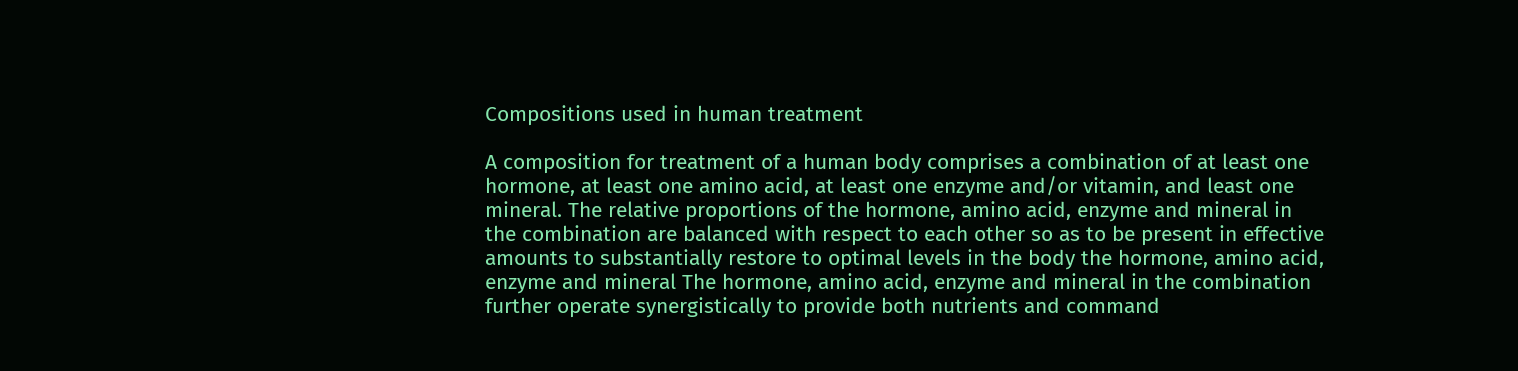Compositions used in human treatment

A composition for treatment of a human body comprises a combination of at least one hormone, at least one amino acid, at least one enzyme and/or vitamin, and least one mineral. The relative proportions of the hormone, amino acid, enzyme and mineral in the combination are balanced with respect to each other so as to be present in effective amounts to substantially restore to optimal levels in the body the hormone, amino acid, enzyme and mineral The hormone, amino acid, enzyme and mineral in the combination further operate synergistically to provide both nutrients and command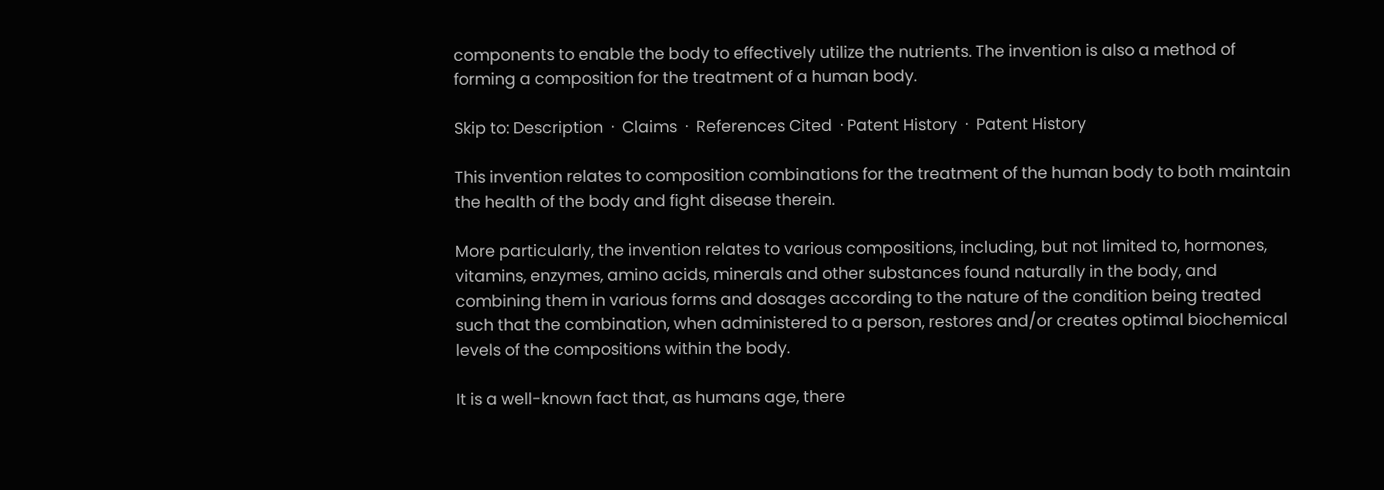components to enable the body to effectively utilize the nutrients. The invention is also a method of forming a composition for the treatment of a human body.

Skip to: Description  ·  Claims  ·  References Cited  · Patent History  ·  Patent History

This invention relates to composition combinations for the treatment of the human body to both maintain the health of the body and fight disease therein.

More particularly, the invention relates to various compositions, including, but not limited to, hormones, vitamins, enzymes, amino acids, minerals and other substances found naturally in the body, and combining them in various forms and dosages according to the nature of the condition being treated such that the combination, when administered to a person, restores and/or creates optimal biochemical levels of the compositions within the body.

It is a well-known fact that, as humans age, there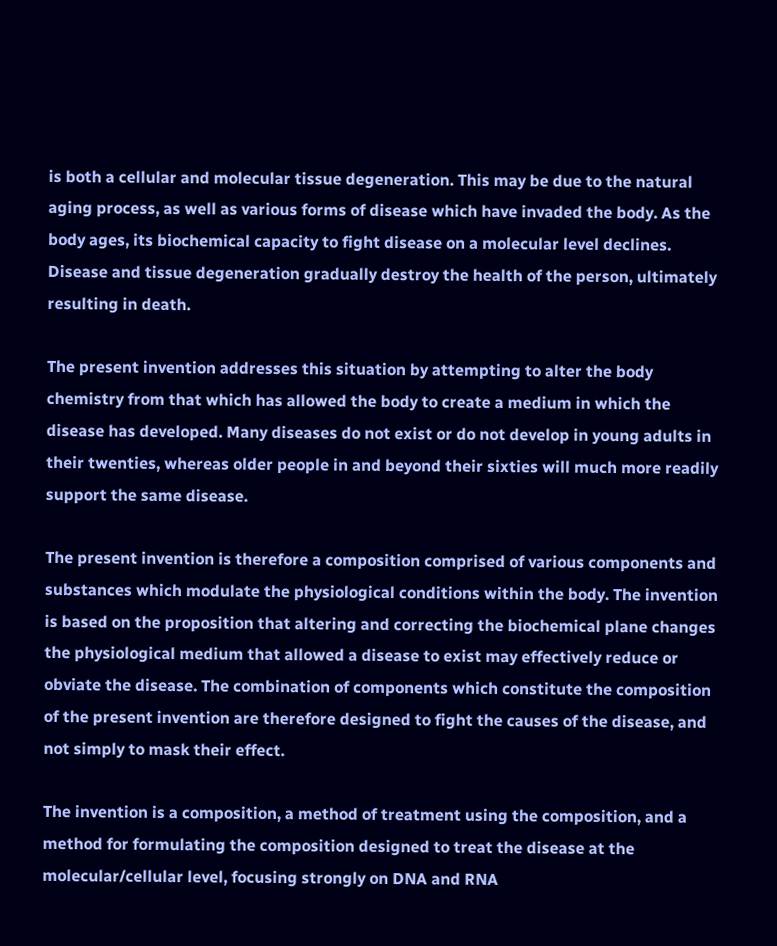is both a cellular and molecular tissue degeneration. This may be due to the natural aging process, as well as various forms of disease which have invaded the body. As the body ages, its biochemical capacity to fight disease on a molecular level declines. Disease and tissue degeneration gradually destroy the health of the person, ultimately resulting in death.

The present invention addresses this situation by attempting to alter the body chemistry from that which has allowed the body to create a medium in which the disease has developed. Many diseases do not exist or do not develop in young adults in their twenties, whereas older people in and beyond their sixties will much more readily support the same disease.

The present invention is therefore a composition comprised of various components and substances which modulate the physiological conditions within the body. The invention is based on the proposition that altering and correcting the biochemical plane changes the physiological medium that allowed a disease to exist may effectively reduce or obviate the disease. The combination of components which constitute the composition of the present invention are therefore designed to fight the causes of the disease, and not simply to mask their effect.

The invention is a composition, a method of treatment using the composition, and a method for formulating the composition designed to treat the disease at the molecular/cellular level, focusing strongly on DNA and RNA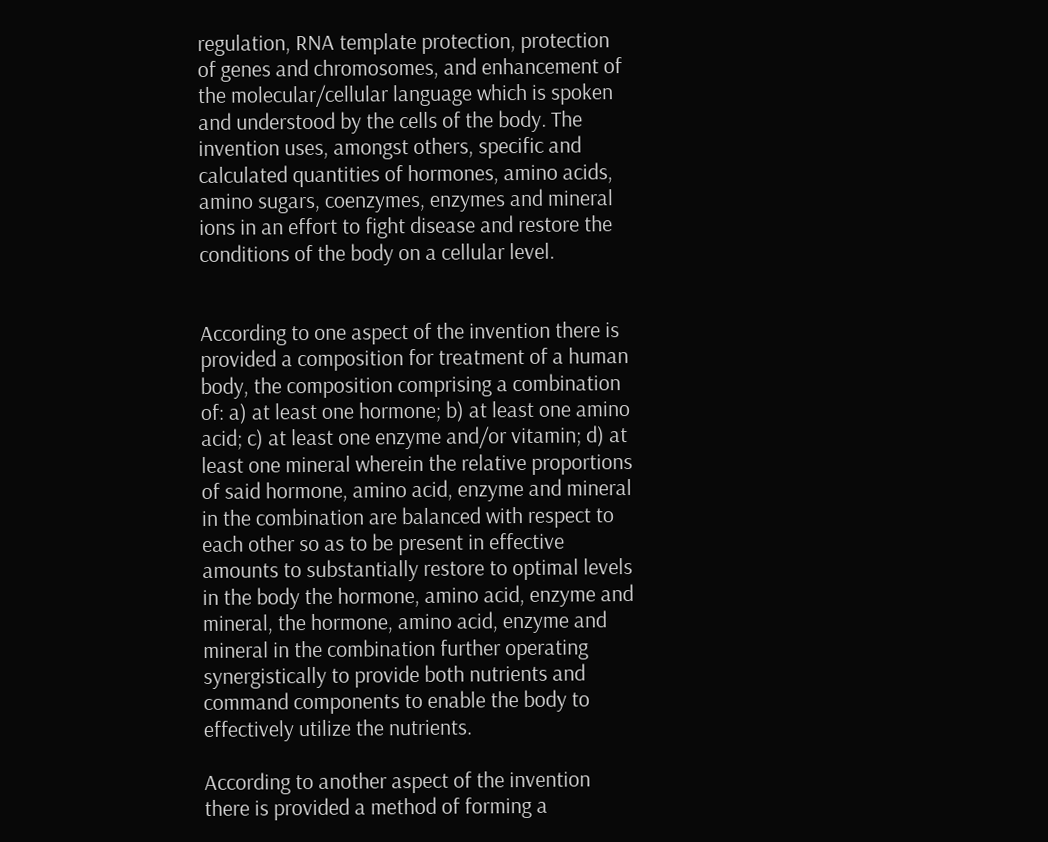regulation, RNA template protection, protection of genes and chromosomes, and enhancement of the molecular/cellular language which is spoken and understood by the cells of the body. The invention uses, amongst others, specific and calculated quantities of hormones, amino acids, amino sugars, coenzymes, enzymes and mineral ions in an effort to fight disease and restore the conditions of the body on a cellular level.


According to one aspect of the invention there is provided a composition for treatment of a human body, the composition comprising a combination of: a) at least one hormone; b) at least one amino acid; c) at least one enzyme and/or vitamin; d) at least one mineral wherein the relative proportions of said hormone, amino acid, enzyme and mineral in the combination are balanced with respect to each other so as to be present in effective amounts to substantially restore to optimal levels in the body the hormone, amino acid, enzyme and mineral, the hormone, amino acid, enzyme and mineral in the combination further operating synergistically to provide both nutrients and command components to enable the body to effectively utilize the nutrients.

According to another aspect of the invention there is provided a method of forming a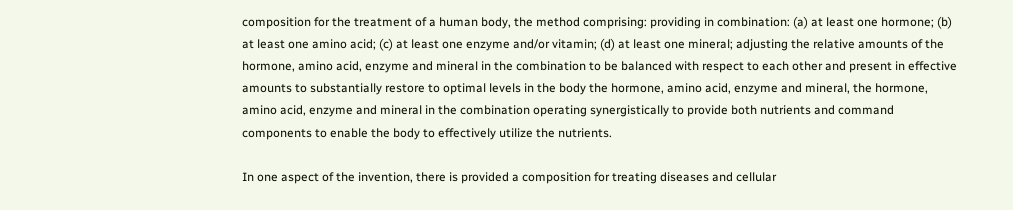composition for the treatment of a human body, the method comprising: providing in combination: (a) at least one hormone; (b) at least one amino acid; (c) at least one enzyme and/or vitamin; (d) at least one mineral; adjusting the relative amounts of the hormone, amino acid, enzyme and mineral in the combination to be balanced with respect to each other and present in effective amounts to substantially restore to optimal levels in the body the hormone, amino acid, enzyme and mineral, the hormone, amino acid, enzyme and mineral in the combination operating synergistically to provide both nutrients and command components to enable the body to effectively utilize the nutrients.

In one aspect of the invention, there is provided a composition for treating diseases and cellular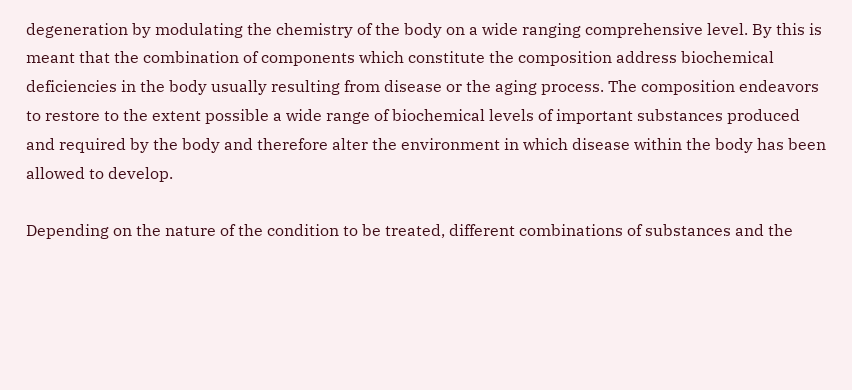degeneration by modulating the chemistry of the body on a wide ranging comprehensive level. By this is meant that the combination of components which constitute the composition address biochemical deficiencies in the body usually resulting from disease or the aging process. The composition endeavors to restore to the extent possible a wide range of biochemical levels of important substances produced and required by the body and therefore alter the environment in which disease within the body has been allowed to develop.

Depending on the nature of the condition to be treated, different combinations of substances and the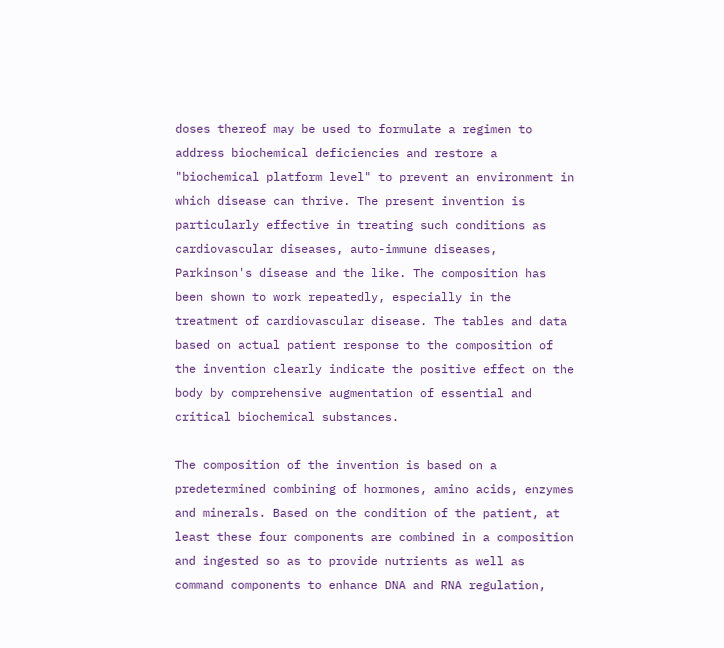doses thereof may be used to formulate a regimen to address biochemical deficiencies and restore a "biochemical platform level" to prevent an environment in which disease can thrive. The present invention is particularly effective in treating such conditions as cardiovascular diseases, auto-immune diseases, Parkinson's disease and the like. The composition has been shown to work repeatedly, especially in the treatment of cardiovascular disease. The tables and data based on actual patient response to the composition of the invention clearly indicate the positive effect on the body by comprehensive augmentation of essential and critical biochemical substances.

The composition of the invention is based on a predetermined combining of hormones, amino acids, enzymes and minerals. Based on the condition of the patient, at least these four components are combined in a composition and ingested so as to provide nutrients as well as command components to enhance DNA and RNA regulation,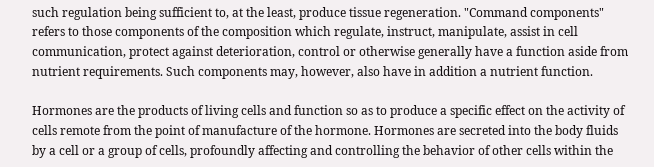such regulation being sufficient to, at the least, produce tissue regeneration. "Command components" refers to those components of the composition which regulate, instruct, manipulate, assist in cell communication, protect against deterioration, control or otherwise generally have a function aside from nutrient requirements. Such components may, however, also have in addition a nutrient function.

Hormones are the products of living cells and function so as to produce a specific effect on the activity of cells remote from the point of manufacture of the hormone. Hormones are secreted into the body fluids by a cell or a group of cells, profoundly affecting and controlling the behavior of other cells within the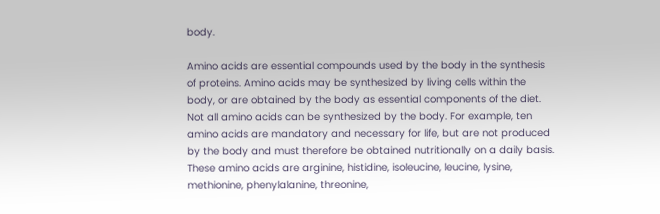body.

Amino acids are essential compounds used by the body in the synthesis of proteins. Amino acids may be synthesized by living cells within the body, or are obtained by the body as essential components of the diet. Not all amino acids can be synthesized by the body. For example, ten amino acids are mandatory and necessary for life, but are not produced by the body and must therefore be obtained nutritionally on a daily basis. These amino acids are arginine, histidine, isoleucine, leucine, lysine, methionine, phenylalanine, threonine,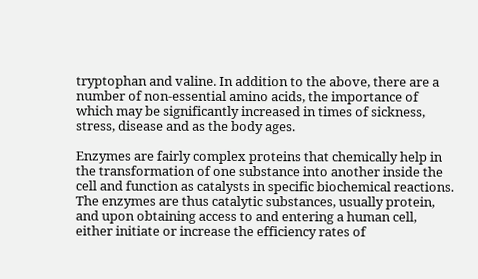tryptophan and valine. In addition to the above, there are a number of non-essential amino acids, the importance of which may be significantly increased in times of sickness, stress, disease and as the body ages.

Enzymes are fairly complex proteins that chemically help in the transformation of one substance into another inside the cell and function as catalysts in specific biochemical reactions. The enzymes are thus catalytic substances, usually protein, and upon obtaining access to and entering a human cell, either initiate or increase the efficiency rates of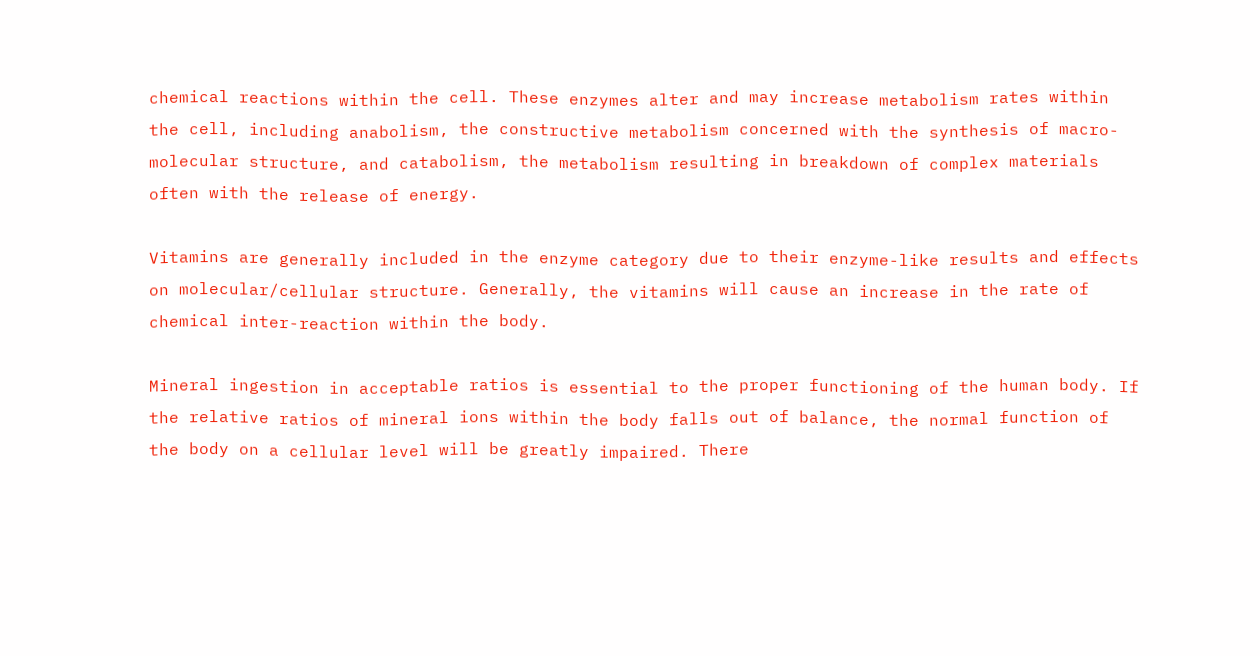chemical reactions within the cell. These enzymes alter and may increase metabolism rates within the cell, including anabolism, the constructive metabolism concerned with the synthesis of macro-molecular structure, and catabolism, the metabolism resulting in breakdown of complex materials often with the release of energy.

Vitamins are generally included in the enzyme category due to their enzyme-like results and effects on molecular/cellular structure. Generally, the vitamins will cause an increase in the rate of chemical inter-reaction within the body.

Mineral ingestion in acceptable ratios is essential to the proper functioning of the human body. If the relative ratios of mineral ions within the body falls out of balance, the normal function of the body on a cellular level will be greatly impaired. There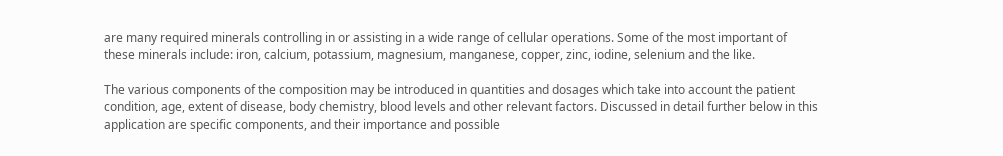are many required minerals controlling in or assisting in a wide range of cellular operations. Some of the most important of these minerals include: iron, calcium, potassium, magnesium, manganese, copper, zinc, iodine, selenium and the like.

The various components of the composition may be introduced in quantities and dosages which take into account the patient condition, age, extent of disease, body chemistry, blood levels and other relevant factors. Discussed in detail further below in this application are specific components, and their importance and possible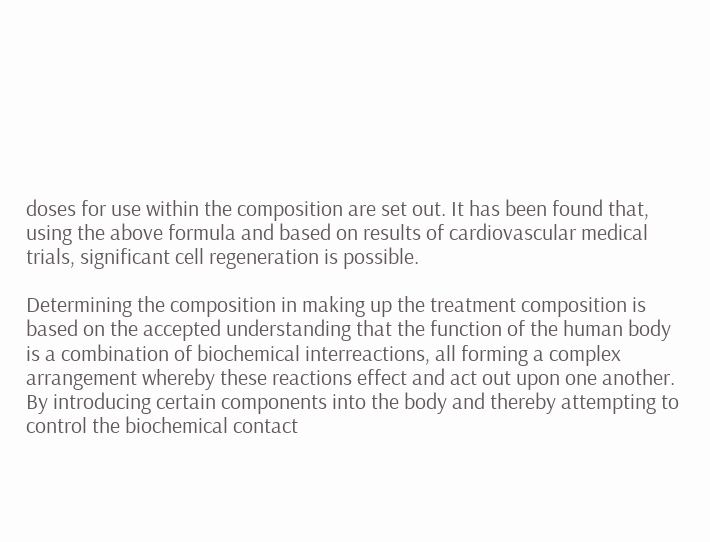doses for use within the composition are set out. It has been found that, using the above formula and based on results of cardiovascular medical trials, significant cell regeneration is possible.

Determining the composition in making up the treatment composition is based on the accepted understanding that the function of the human body is a combination of biochemical interreactions, all forming a complex arrangement whereby these reactions effect and act out upon one another. By introducing certain components into the body and thereby attempting to control the biochemical contact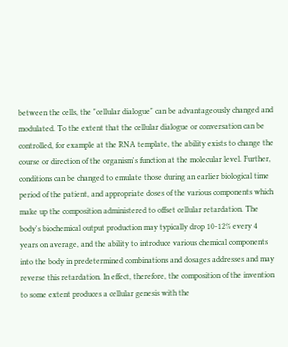between the cells, the "cellular dialogue" can be advantageously changed and modulated. To the extent that the cellular dialogue or conversation can be controlled, for example at the RNA template, the ability exists to change the course or direction of the organism's function at the molecular level. Further, conditions can be changed to emulate those during an earlier biological time period of the patient, and appropriate doses of the various components which make up the composition administered to offset cellular retardation. The body's biochemical output production may typically drop 10-12% every 4 years on average, and the ability to introduce various chemical components into the body in predetermined combinations and dosages addresses and may reverse this retardation. In effect, therefore, the composition of the invention to some extent produces a cellular genesis with the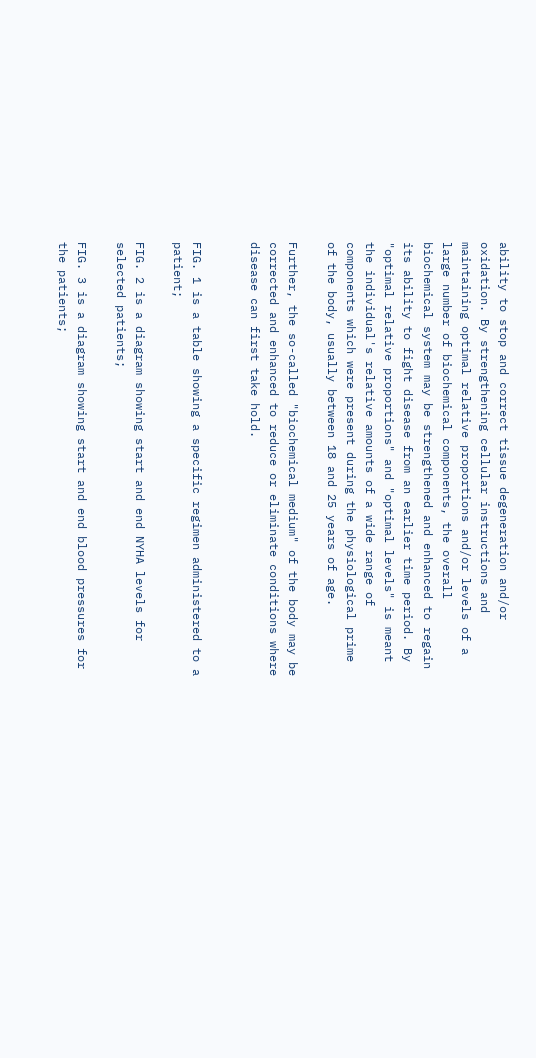ability to stop and correct tissue degeneration and/or oxidation. By strengthening cellular instructions and maintaining optimal relative proportions and/or levels of a large number of biochemical components, the overall biochemical system may be strengthened and enhanced to regain its ability to fight disease from an earlier time period. By "optimal relative proportions" and "optimal levels" is meant the individual's relative amounts of a wide range of components which were present during the physiological prime of the body, usually between 18 and 25 years of age.

Further, the so-called "biochemical medium" of the body may be corrected and enhanced to reduce or eliminate conditions where disease can first take hold.


FIG. 1 is a table showing a specific regimen administered to a patient;

FIG. 2 is a diagram showing start and end NYHA levels for selected patients;

FIG. 3 is a diagram showing start and end blood pressures for the patients;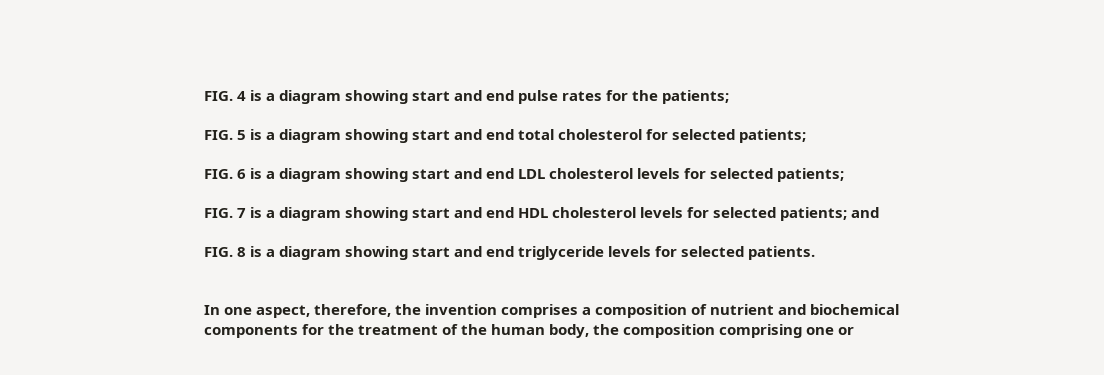FIG. 4 is a diagram showing start and end pulse rates for the patients;

FIG. 5 is a diagram showing start and end total cholesterol for selected patients;

FIG. 6 is a diagram showing start and end LDL cholesterol levels for selected patients;

FIG. 7 is a diagram showing start and end HDL cholesterol levels for selected patients; and

FIG. 8 is a diagram showing start and end triglyceride levels for selected patients.


In one aspect, therefore, the invention comprises a composition of nutrient and biochemical components for the treatment of the human body, the composition comprising one or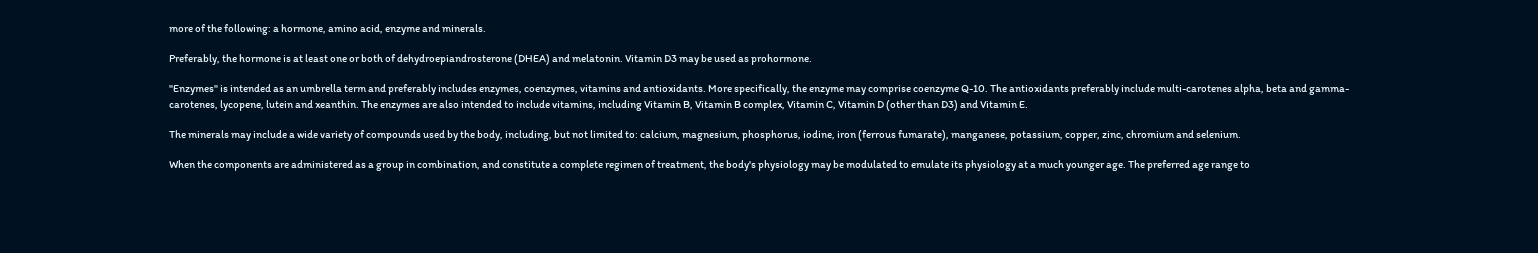more of the following: a hormone, amino acid, enzyme and minerals.

Preferably, the hormone is at least one or both of dehydroepiandrosterone (DHEA) and melatonin. Vitamin D3 may be used as prohormone.

"Enzymes" is intended as an umbrella term and preferably includes enzymes, coenzymes, vitamins and antioxidants. More specifically, the enzyme may comprise coenzyme Q-10. The antioxidants preferably include multi-carotenes alpha, beta and gamma-carotenes, lycopene, lutein and xeanthin. The enzymes are also intended to include vitamins, including Vitamin B, Vitamin B complex, Vitamin C, Vitamin D (other than D3) and Vitamin E.

The minerals may include a wide variety of compounds used by the body, including, but not limited to: calcium, magnesium, phosphorus, iodine, iron (ferrous fumarate), manganese, potassium, copper, zinc, chromium and selenium.

When the components are administered as a group in combination, and constitute a complete regimen of treatment, the body's physiology may be modulated to emulate its physiology at a much younger age. The preferred age range to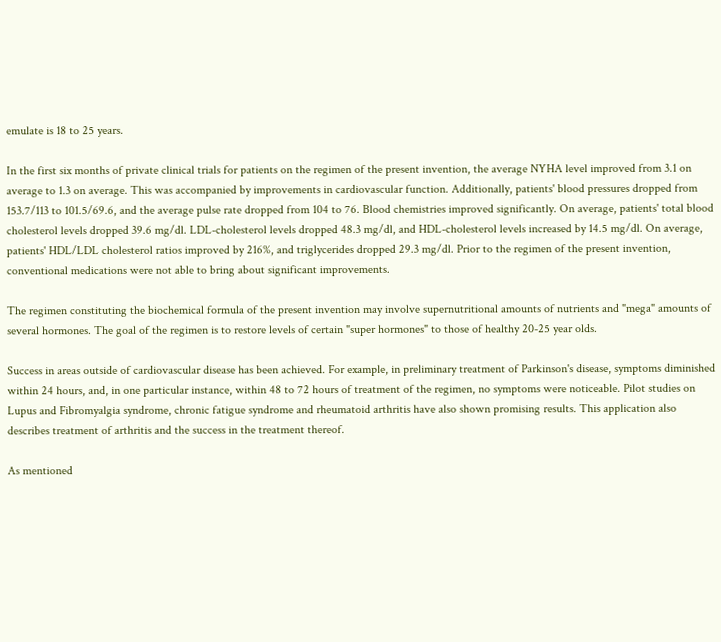emulate is 18 to 25 years.

In the first six months of private clinical trials for patients on the regimen of the present invention, the average NYHA level improved from 3.1 on average to 1.3 on average. This was accompanied by improvements in cardiovascular function. Additionally, patients' blood pressures dropped from 153.7/113 to 101.5/69.6, and the average pulse rate dropped from 104 to 76. Blood chemistries improved significantly. On average, patients' total blood cholesterol levels dropped 39.6 mg/dl. LDL-cholesterol levels dropped 48.3 mg/dl, and HDL-cholesterol levels increased by 14.5 mg/dl. On average, patients' HDL/LDL cholesterol ratios improved by 216%, and triglycerides dropped 29.3 mg/dl. Prior to the regimen of the present invention, conventional medications were not able to bring about significant improvements.

The regimen constituting the biochemical formula of the present invention may involve supernutritional amounts of nutrients and "mega" amounts of several hormones. The goal of the regimen is to restore levels of certain "super hormones" to those of healthy 20-25 year olds.

Success in areas outside of cardiovascular disease has been achieved. For example, in preliminary treatment of Parkinson's disease, symptoms diminished within 24 hours, and, in one particular instance, within 48 to 72 hours of treatment of the regimen, no symptoms were noticeable. Pilot studies on Lupus and Fibromyalgia syndrome, chronic fatigue syndrome and rheumatoid arthritis have also shown promising results. This application also describes treatment of arthritis and the success in the treatment thereof.

As mentioned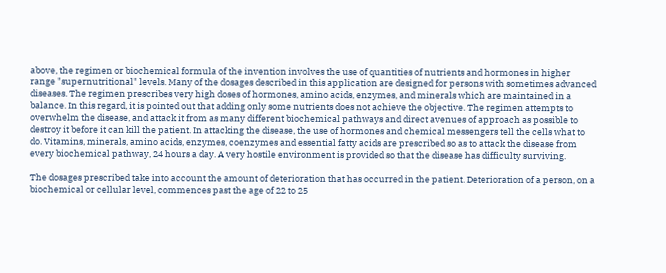above, the regimen or biochemical formula of the invention involves the use of quantities of nutrients and hormones in higher range "supernutritional" levels. Many of the dosages described in this application are designed for persons with sometimes advanced diseases. The regimen prescribes very high doses of hormones, amino acids, enzymes, and minerals which are maintained in a balance. In this regard, it is pointed out that adding only some nutrients does not achieve the objective. The regimen attempts to overwhelm the disease, and attack it from as many different biochemical pathways and direct avenues of approach as possible to destroy it before it can kill the patient. In attacking the disease, the use of hormones and chemical messengers tell the cells what to do. Vitamins, minerals, amino acids, enzymes, coenzymes and essential fatty acids are prescribed so as to attack the disease from every biochemical pathway, 24 hours a day. A very hostile environment is provided so that the disease has difficulty surviving.

The dosages prescribed take into account the amount of deterioration that has occurred in the patient. Deterioration of a person, on a biochemical or cellular level, commences past the age of 22 to 25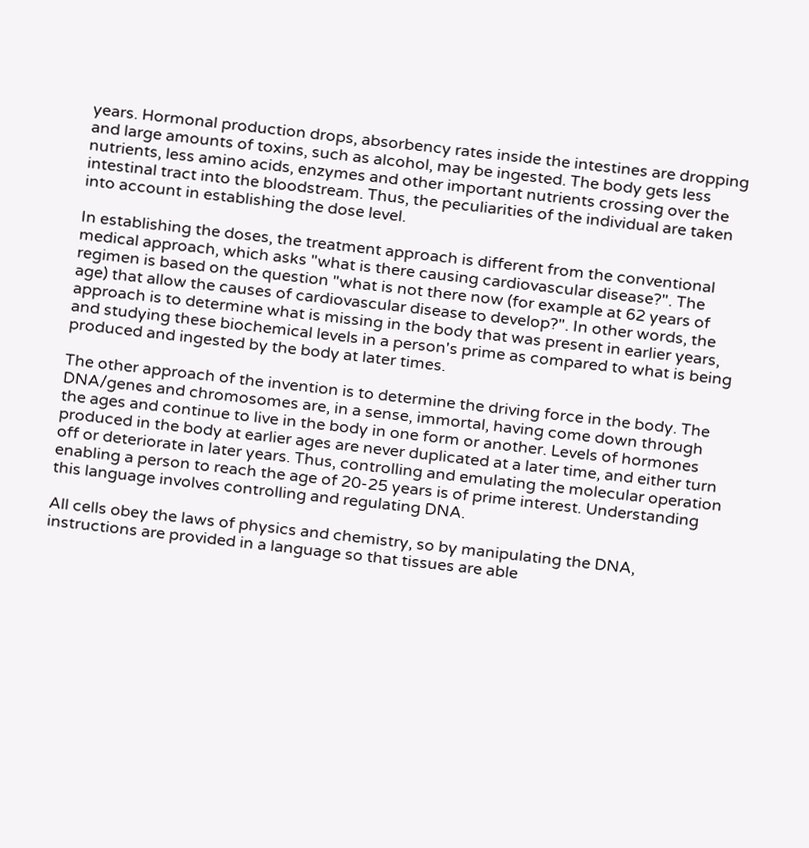years. Hormonal production drops, absorbency rates inside the intestines are dropping and large amounts of toxins, such as alcohol, may be ingested. The body gets less nutrients, less amino acids, enzymes and other important nutrients crossing over the intestinal tract into the bloodstream. Thus, the peculiarities of the individual are taken into account in establishing the dose level.

In establishing the doses, the treatment approach is different from the conventional medical approach, which asks "what is there causing cardiovascular disease?". The regimen is based on the question "what is not there now (for example at 62 years of age) that allow the causes of cardiovascular disease to develop?". In other words, the approach is to determine what is missing in the body that was present in earlier years, and studying these biochemical levels in a person's prime as compared to what is being produced and ingested by the body at later times.

The other approach of the invention is to determine the driving force in the body. The DNA/genes and chromosomes are, in a sense, immortal, having come down through the ages and continue to live in the body in one form or another. Levels of hormones produced in the body at earlier ages are never duplicated at a later time, and either turn off or deteriorate in later years. Thus, controlling and emulating the molecular operation enabling a person to reach the age of 20-25 years is of prime interest. Understanding this language involves controlling and regulating DNA.

All cells obey the laws of physics and chemistry, so by manipulating the DNA, instructions are provided in a language so that tissues are able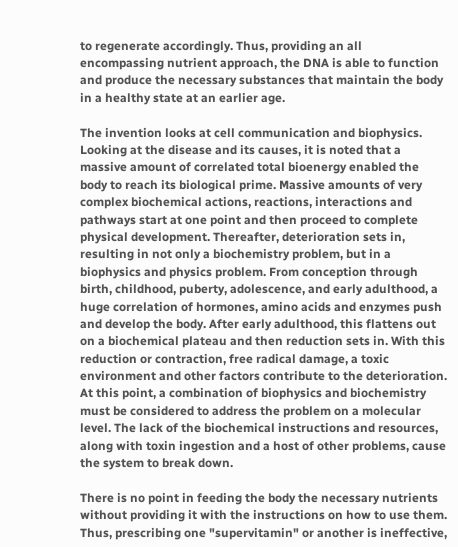to regenerate accordingly. Thus, providing an all encompassing nutrient approach, the DNA is able to function and produce the necessary substances that maintain the body in a healthy state at an earlier age.

The invention looks at cell communication and biophysics. Looking at the disease and its causes, it is noted that a massive amount of correlated total bioenergy enabled the body to reach its biological prime. Massive amounts of very complex biochemical actions, reactions, interactions and pathways start at one point and then proceed to complete physical development. Thereafter, deterioration sets in, resulting in not only a biochemistry problem, but in a biophysics and physics problem. From conception through birth, childhood, puberty, adolescence, and early adulthood, a huge correlation of hormones, amino acids and enzymes push and develop the body. After early adulthood, this flattens out on a biochemical plateau and then reduction sets in. With this reduction or contraction, free radical damage, a toxic environment and other factors contribute to the deterioration. At this point, a combination of biophysics and biochemistry must be considered to address the problem on a molecular level. The lack of the biochemical instructions and resources, along with toxin ingestion and a host of other problems, cause the system to break down.

There is no point in feeding the body the necessary nutrients without providing it with the instructions on how to use them. Thus, prescribing one "supervitamin" or another is ineffective,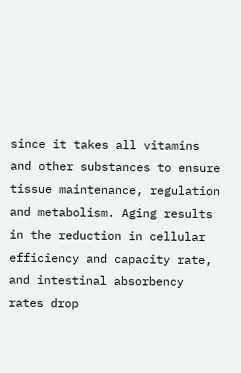since it takes all vitamins and other substances to ensure tissue maintenance, regulation and metabolism. Aging results in the reduction in cellular efficiency and capacity rate, and intestinal absorbency rates drop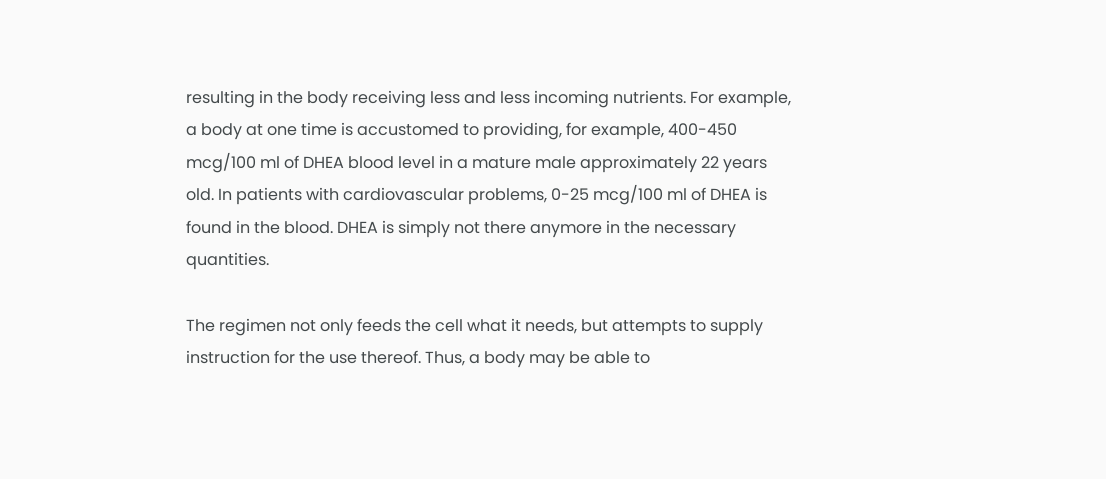resulting in the body receiving less and less incoming nutrients. For example, a body at one time is accustomed to providing, for example, 400-450 mcg/100 ml of DHEA blood level in a mature male approximately 22 years old. In patients with cardiovascular problems, 0-25 mcg/100 ml of DHEA is found in the blood. DHEA is simply not there anymore in the necessary quantities.

The regimen not only feeds the cell what it needs, but attempts to supply instruction for the use thereof. Thus, a body may be able to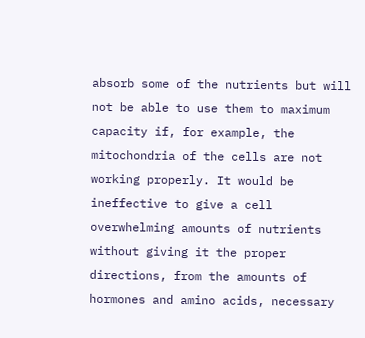absorb some of the nutrients but will not be able to use them to maximum capacity if, for example, the mitochondria of the cells are not working properly. It would be ineffective to give a cell overwhelming amounts of nutrients without giving it the proper directions, from the amounts of hormones and amino acids, necessary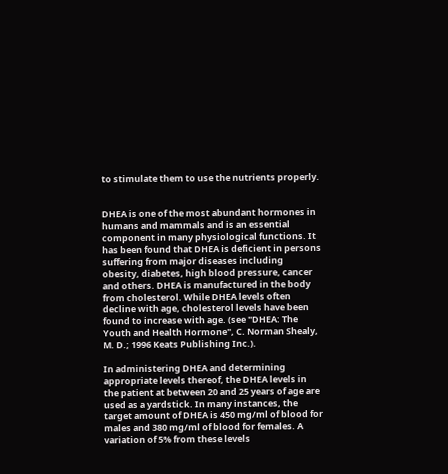to stimulate them to use the nutrients properly.


DHEA is one of the most abundant hormones in humans and mammals and is an essential component in many physiological functions. It has been found that DHEA is deficient in persons suffering from major diseases including obesity, diabetes, high blood pressure, cancer and others. DHEA is manufactured in the body from cholesterol. While DHEA levels often decline with age, cholesterol levels have been found to increase with age. (see "DHEA: The Youth and Health Hormone", C. Norman Shealy, M. D.; 1996 Keats Publishing Inc.).

In administering DHEA and determining appropriate levels thereof, the DHEA levels in the patient at between 20 and 25 years of age are used as a yardstick. In many instances, the target amount of DHEA is 450 mg/ml of blood for males and 380 mg/ml of blood for females. A variation of 5% from these levels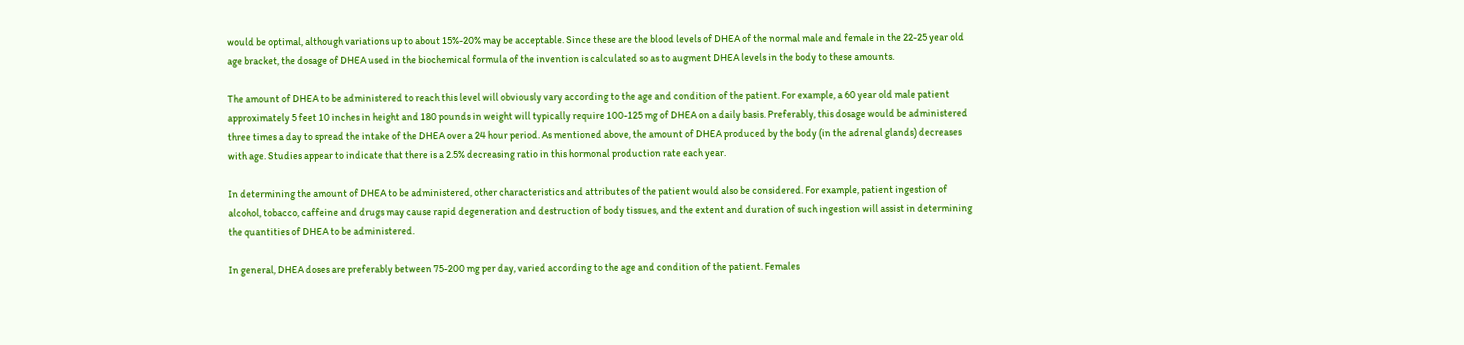would be optimal, although variations up to about 15%-20% may be acceptable. Since these are the blood levels of DHEA of the normal male and female in the 22-25 year old age bracket, the dosage of DHEA used in the biochemical formula of the invention is calculated so as to augment DHEA levels in the body to these amounts.

The amount of DHEA to be administered to reach this level will obviously vary according to the age and condition of the patient. For example, a 60 year old male patient approximately 5 feet 10 inches in height and 180 pounds in weight will typically require 100-125 mg of DHEA on a daily basis. Preferably, this dosage would be administered three times a day to spread the intake of the DHEA over a 24 hour period. As mentioned above, the amount of DHEA produced by the body (in the adrenal glands) decreases with age. Studies appear to indicate that there is a 2.5% decreasing ratio in this hormonal production rate each year.

In determining the amount of DHEA to be administered, other characteristics and attributes of the patient would also be considered. For example, patient ingestion of alcohol, tobacco, caffeine and drugs may cause rapid degeneration and destruction of body tissues, and the extent and duration of such ingestion will assist in determining the quantities of DHEA to be administered.

In general, DHEA doses are preferably between 75-200 mg per day, varied according to the age and condition of the patient. Females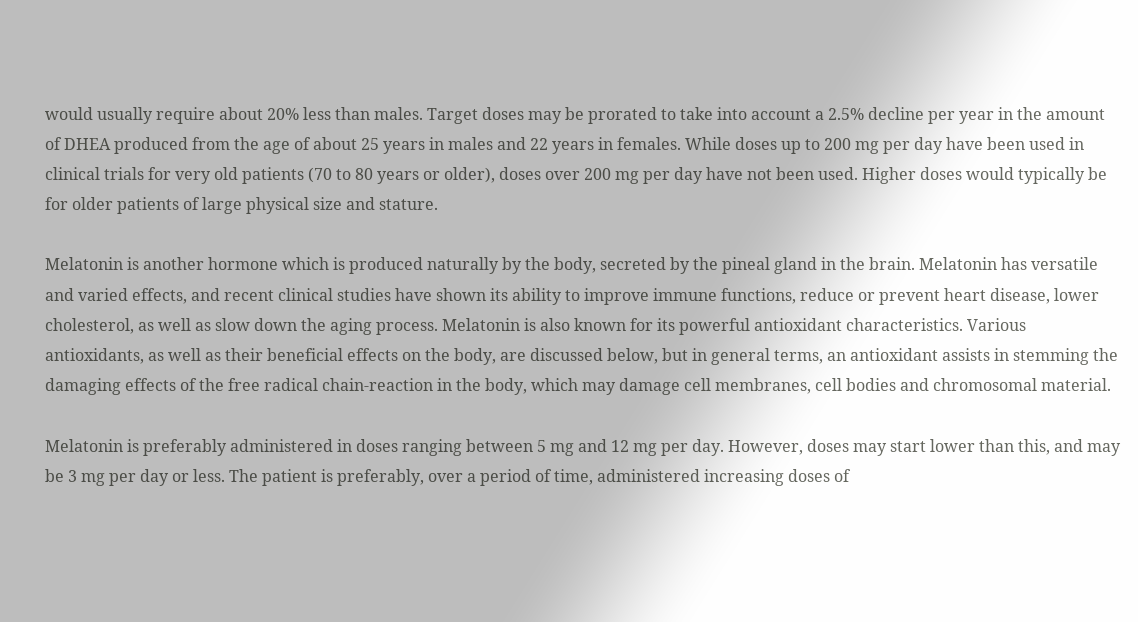would usually require about 20% less than males. Target doses may be prorated to take into account a 2.5% decline per year in the amount of DHEA produced from the age of about 25 years in males and 22 years in females. While doses up to 200 mg per day have been used in clinical trials for very old patients (70 to 80 years or older), doses over 200 mg per day have not been used. Higher doses would typically be for older patients of large physical size and stature.

Melatonin is another hormone which is produced naturally by the body, secreted by the pineal gland in the brain. Melatonin has versatile and varied effects, and recent clinical studies have shown its ability to improve immune functions, reduce or prevent heart disease, lower cholesterol, as well as slow down the aging process. Melatonin is also known for its powerful antioxidant characteristics. Various antioxidants, as well as their beneficial effects on the body, are discussed below, but in general terms, an antioxidant assists in stemming the damaging effects of the free radical chain-reaction in the body, which may damage cell membranes, cell bodies and chromosomal material.

Melatonin is preferably administered in doses ranging between 5 mg and 12 mg per day. However, doses may start lower than this, and may be 3 mg per day or less. The patient is preferably, over a period of time, administered increasing doses of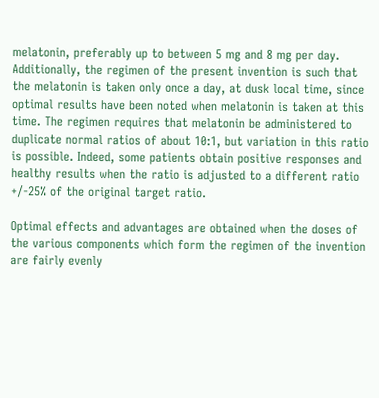melatonin, preferably up to between 5 mg and 8 mg per day. Additionally, the regimen of the present invention is such that the melatonin is taken only once a day, at dusk local time, since optimal results have been noted when melatonin is taken at this time. The regimen requires that melatonin be administered to duplicate normal ratios of about 10:1, but variation in this ratio is possible. Indeed, some patients obtain positive responses and healthy results when the ratio is adjusted to a different ratio +/-25% of the original target ratio.

Optimal effects and advantages are obtained when the doses of the various components which form the regimen of the invention are fairly evenly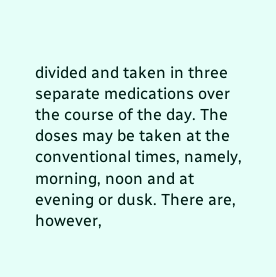divided and taken in three separate medications over the course of the day. The doses may be taken at the conventional times, namely, morning, noon and at evening or dusk. There are, however,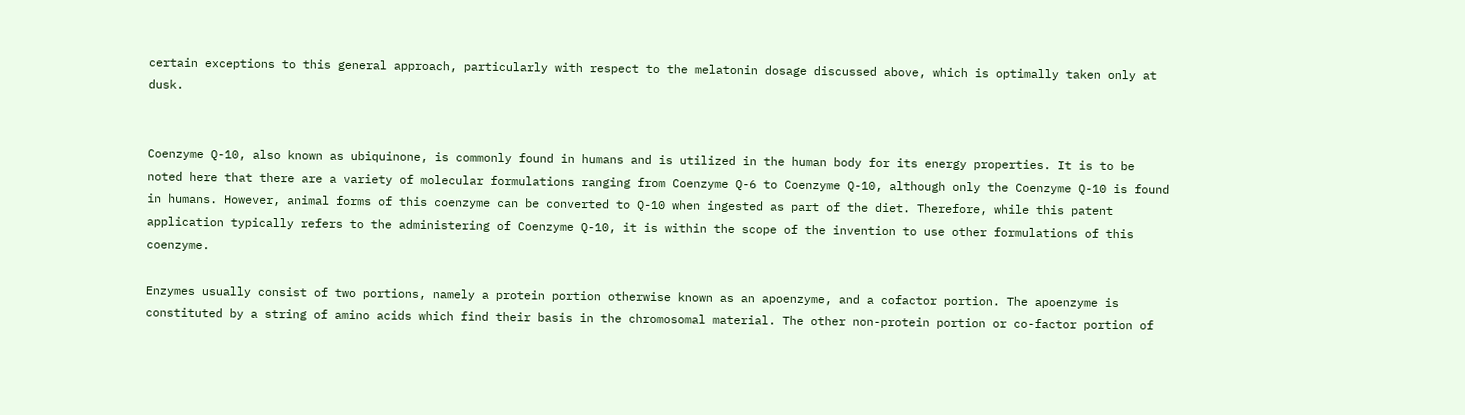certain exceptions to this general approach, particularly with respect to the melatonin dosage discussed above, which is optimally taken only at dusk.


Coenzyme Q-10, also known as ubiquinone, is commonly found in humans and is utilized in the human body for its energy properties. It is to be noted here that there are a variety of molecular formulations ranging from Coenzyme Q-6 to Coenzyme Q-10, although only the Coenzyme Q-10 is found in humans. However, animal forms of this coenzyme can be converted to Q-10 when ingested as part of the diet. Therefore, while this patent application typically refers to the administering of Coenzyme Q-10, it is within the scope of the invention to use other formulations of this coenzyme.

Enzymes usually consist of two portions, namely a protein portion otherwise known as an apoenzyme, and a cofactor portion. The apoenzyme is constituted by a string of amino acids which find their basis in the chromosomal material. The other non-protein portion or co-factor portion of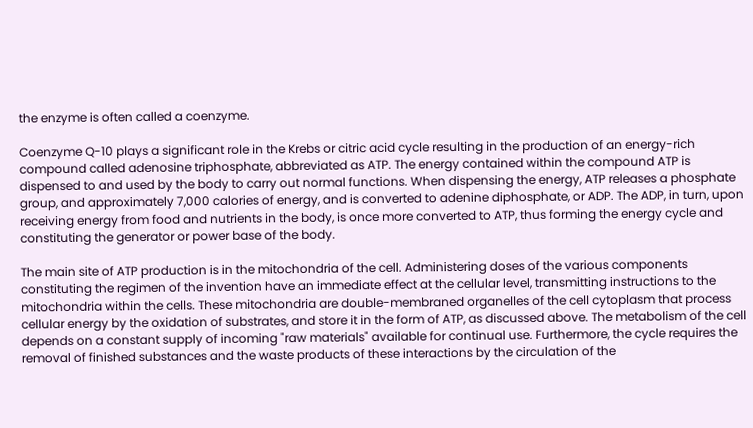the enzyme is often called a coenzyme.

Coenzyme Q-10 plays a significant role in the Krebs or citric acid cycle resulting in the production of an energy-rich compound called adenosine triphosphate, abbreviated as ATP. The energy contained within the compound ATP is dispensed to and used by the body to carry out normal functions. When dispensing the energy, ATP releases a phosphate group, and approximately 7,000 calories of energy, and is converted to adenine diphosphate, or ADP. The ADP, in turn, upon receiving energy from food and nutrients in the body, is once more converted to ATP, thus forming the energy cycle and constituting the generator or power base of the body.

The main site of ATP production is in the mitochondria of the cell. Administering doses of the various components constituting the regimen of the invention have an immediate effect at the cellular level, transmitting instructions to the mitochondria within the cells. These mitochondria are double-membraned organelles of the cell cytoplasm that process cellular energy by the oxidation of substrates, and store it in the form of ATP, as discussed above. The metabolism of the cell depends on a constant supply of incoming "raw materials" available for continual use. Furthermore, the cycle requires the removal of finished substances and the waste products of these interactions by the circulation of the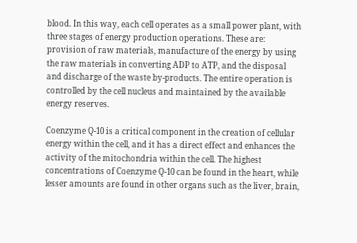blood. In this way, each cell operates as a small power plant, with three stages of energy production operations. These are: provision of raw materials, manufacture of the energy by using the raw materials in converting ADP to ATP, and the disposal and discharge of the waste by-products. The entire operation is controlled by the cell nucleus and maintained by the available energy reserves.

Coenzyme Q-10 is a critical component in the creation of cellular energy within the cell, and it has a direct effect and enhances the activity of the mitochondria within the cell. The highest concentrations of Coenzyme Q-10 can be found in the heart, while lesser amounts are found in other organs such as the liver, brain,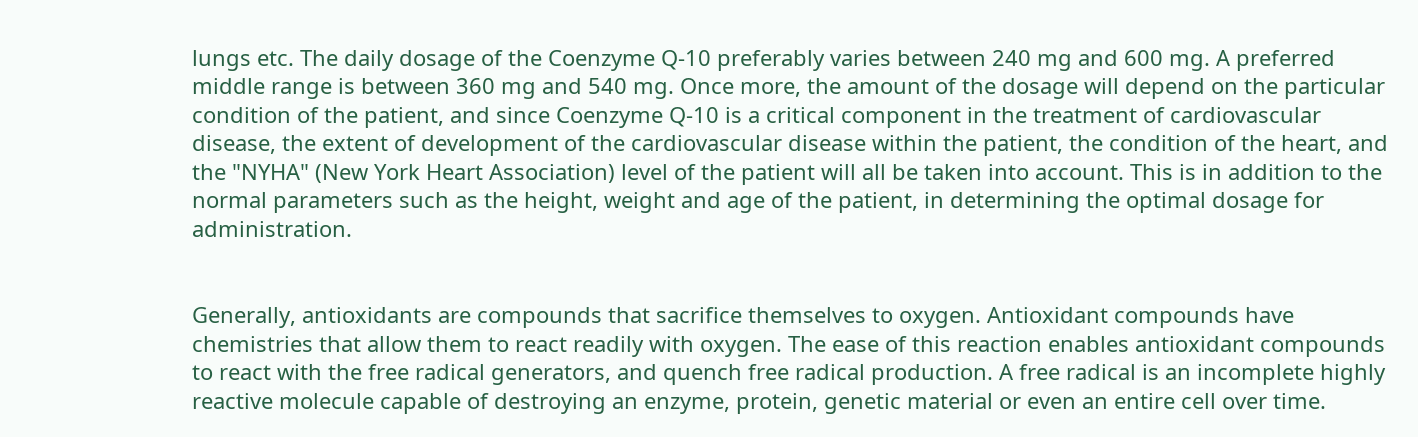lungs etc. The daily dosage of the Coenzyme Q-10 preferably varies between 240 mg and 600 mg. A preferred middle range is between 360 mg and 540 mg. Once more, the amount of the dosage will depend on the particular condition of the patient, and since Coenzyme Q-10 is a critical component in the treatment of cardiovascular disease, the extent of development of the cardiovascular disease within the patient, the condition of the heart, and the "NYHA" (New York Heart Association) level of the patient will all be taken into account. This is in addition to the normal parameters such as the height, weight and age of the patient, in determining the optimal dosage for administration.


Generally, antioxidants are compounds that sacrifice themselves to oxygen. Antioxidant compounds have chemistries that allow them to react readily with oxygen. The ease of this reaction enables antioxidant compounds to react with the free radical generators, and quench free radical production. A free radical is an incomplete highly reactive molecule capable of destroying an enzyme, protein, genetic material or even an entire cell over time.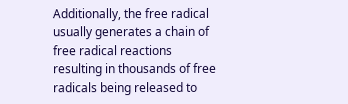Additionally, the free radical usually generates a chain of free radical reactions resulting in thousands of free radicals being released to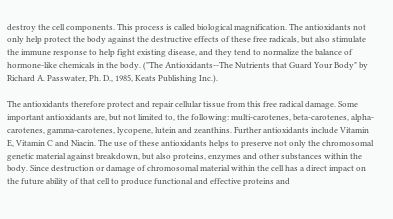destroy the cell components. This process is called biological magnification. The antioxidants not only help protect the body against the destructive effects of these free radicals, but also stimulate the immune response to help fight existing disease, and they tend to normalize the balance of hormone-like chemicals in the body. ("The Antioxidants--The Nutrients that Guard Your Body" by Richard A. Passwater, Ph. D., 1985, Keats Publishing Inc.).

The antioxidants therefore protect and repair cellular tissue from this free radical damage. Some important antioxidants are, but not limited to, the following: multi-carotenes, beta-carotenes, alpha-carotenes, gamma-carotenes, lycopene, lutein and zeanthins. Further antioxidants include Vitamin E, Vitamin C and Niacin. The use of these antioxidants helps to preserve not only the chromosomal genetic material against breakdown, but also proteins, enzymes and other substances within the body. Since destruction or damage of chromosomal material within the cell has a direct impact on the future ability of that cell to produce functional and effective proteins and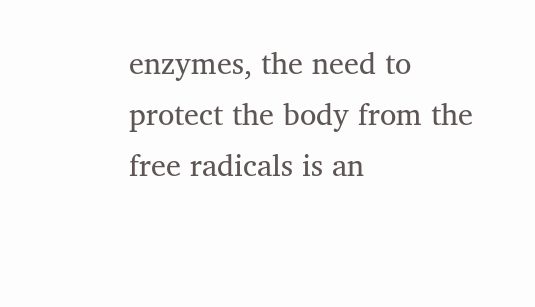enzymes, the need to protect the body from the free radicals is an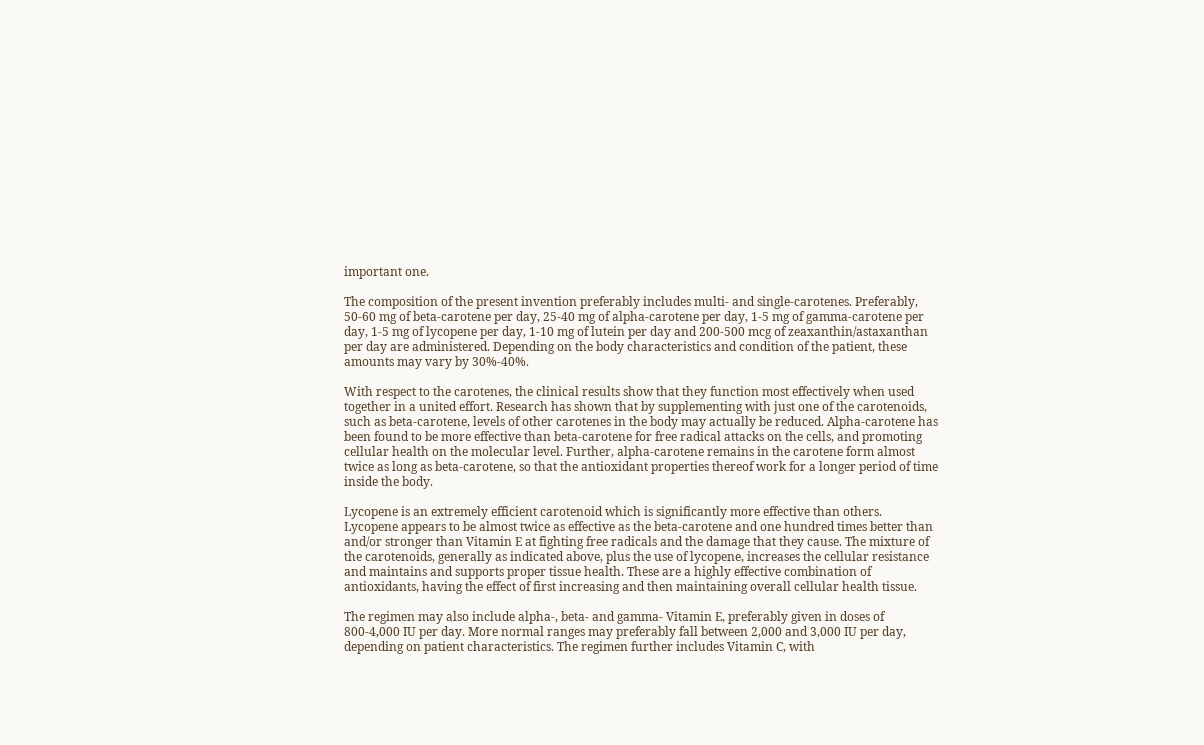important one.

The composition of the present invention preferably includes multi- and single-carotenes. Preferably, 50-60 mg of beta-carotene per day, 25-40 mg of alpha-carotene per day, 1-5 mg of gamma-carotene per day, 1-5 mg of lycopene per day, 1-10 mg of lutein per day and 200-500 mcg of zeaxanthin/astaxanthan per day are administered. Depending on the body characteristics and condition of the patient, these amounts may vary by 30%-40%.

With respect to the carotenes, the clinical results show that they function most effectively when used together in a united effort. Research has shown that by supplementing with just one of the carotenoids, such as beta-carotene, levels of other carotenes in the body may actually be reduced. Alpha-carotene has been found to be more effective than beta-carotene for free radical attacks on the cells, and promoting cellular health on the molecular level. Further, alpha-carotene remains in the carotene form almost twice as long as beta-carotene, so that the antioxidant properties thereof work for a longer period of time inside the body.

Lycopene is an extremely efficient carotenoid which is significantly more effective than others. Lycopene appears to be almost twice as effective as the beta-carotene and one hundred times better than and/or stronger than Vitamin E at fighting free radicals and the damage that they cause. The mixture of the carotenoids, generally as indicated above, plus the use of lycopene, increases the cellular resistance and maintains and supports proper tissue health. These are a highly effective combination of antioxidants, having the effect of first increasing and then maintaining overall cellular health tissue.

The regimen may also include alpha-, beta- and gamma- Vitamin E, preferably given in doses of 800-4,000 IU per day. More normal ranges may preferably fall between 2,000 and 3,000 IU per day, depending on patient characteristics. The regimen further includes Vitamin C, with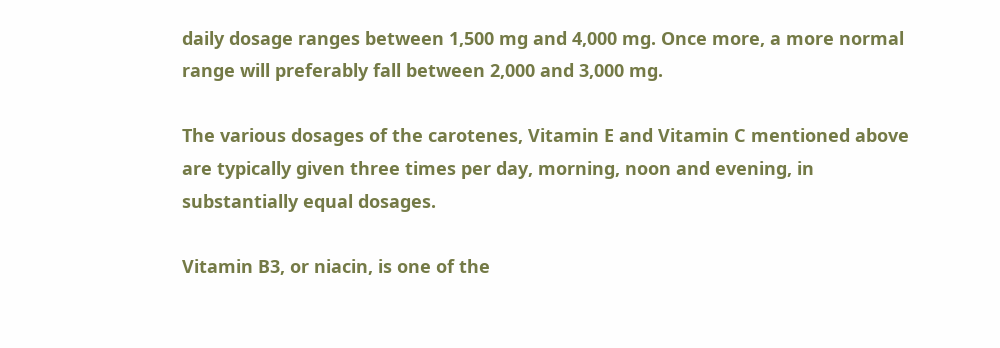daily dosage ranges between 1,500 mg and 4,000 mg. Once more, a more normal range will preferably fall between 2,000 and 3,000 mg.

The various dosages of the carotenes, Vitamin E and Vitamin C mentioned above are typically given three times per day, morning, noon and evening, in substantially equal dosages.

Vitamin B3, or niacin, is one of the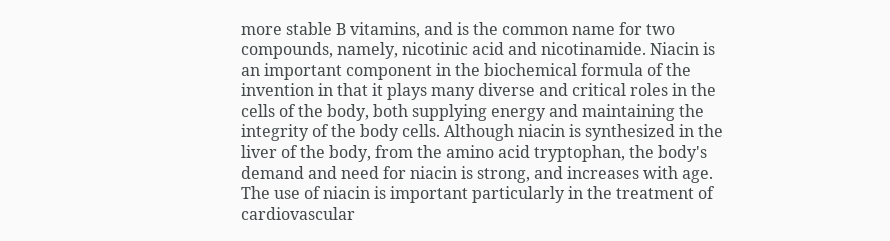more stable B vitamins, and is the common name for two compounds, namely, nicotinic acid and nicotinamide. Niacin is an important component in the biochemical formula of the invention in that it plays many diverse and critical roles in the cells of the body, both supplying energy and maintaining the integrity of the body cells. Although niacin is synthesized in the liver of the body, from the amino acid tryptophan, the body's demand and need for niacin is strong, and increases with age. The use of niacin is important particularly in the treatment of cardiovascular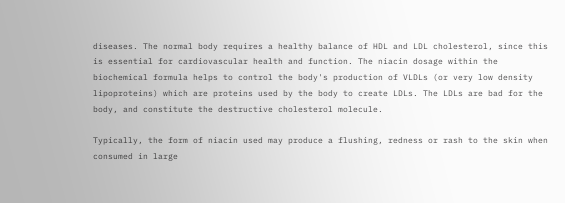diseases. The normal body requires a healthy balance of HDL and LDL cholesterol, since this is essential for cardiovascular health and function. The niacin dosage within the biochemical formula helps to control the body's production of VLDLs (or very low density lipoproteins) which are proteins used by the body to create LDLs. The LDLs are bad for the body, and constitute the destructive cholesterol molecule.

Typically, the form of niacin used may produce a flushing, redness or rash to the skin when consumed in large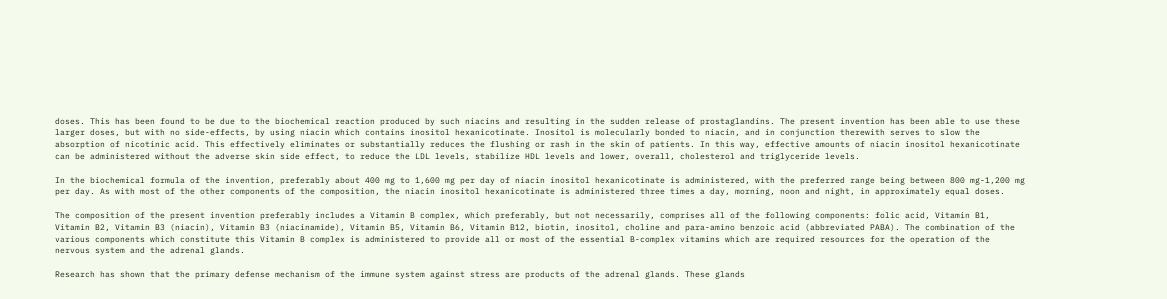doses. This has been found to be due to the biochemical reaction produced by such niacins and resulting in the sudden release of prostaglandins. The present invention has been able to use these larger doses, but with no side-effects, by using niacin which contains inositol hexanicotinate. Inositol is molecularly bonded to niacin, and in conjunction therewith serves to slow the absorption of nicotinic acid. This effectively eliminates or substantially reduces the flushing or rash in the skin of patients. In this way, effective amounts of niacin inositol hexanicotinate can be administered without the adverse skin side effect, to reduce the LDL levels, stabilize HDL levels and lower, overall, cholesterol and triglyceride levels.

In the biochemical formula of the invention, preferably about 400 mg to 1,600 mg per day of niacin inositol hexanicotinate is administered, with the preferred range being between 800 mg-1,200 mg per day. As with most of the other components of the composition, the niacin inositol hexanicotinate is administered three times a day, morning, noon and night, in approximately equal doses.

The composition of the present invention preferably includes a Vitamin B complex, which preferably, but not necessarily, comprises all of the following components: folic acid, Vitamin B1, Vitamin B2, Vitamin B3 (niacin), Vitamin B3 (niacinamide), Vitamin B5, Vitamin B6, Vitamin B12, biotin, inositol, choline and para-amino benzoic acid (abbreviated PABA). The combination of the various components which constitute this Vitamin B complex is administered to provide all or most of the essential B-complex vitamins which are required resources for the operation of the nervous system and the adrenal glands.

Research has shown that the primary defense mechanism of the immune system against stress are products of the adrenal glands. These glands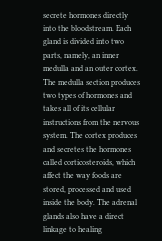secrete hormones directly into the bloodstream. Each gland is divided into two parts, namely, an inner medulla and an outer cortex. The medulla section produces two types of hormones and takes all of its cellular instructions from the nervous system. The cortex produces and secretes the hormones called corticosteroids, which affect the way foods are stored, processed and used inside the body. The adrenal glands also have a direct linkage to healing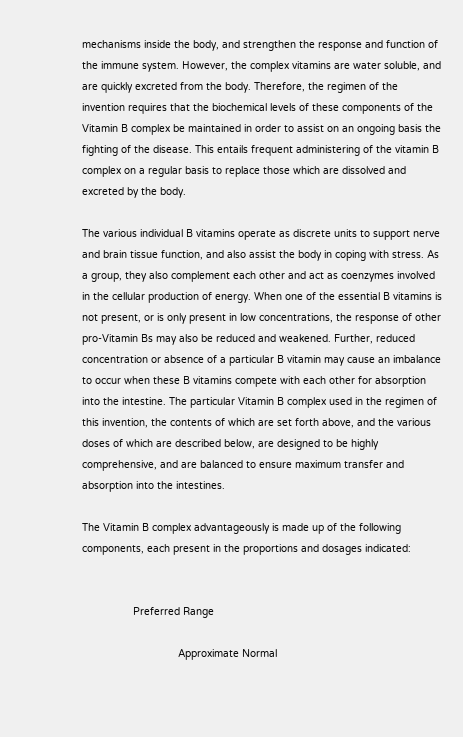mechanisms inside the body, and strengthen the response and function of the immune system. However, the complex vitamins are water soluble, and are quickly excreted from the body. Therefore, the regimen of the invention requires that the biochemical levels of these components of the Vitamin B complex be maintained in order to assist on an ongoing basis the fighting of the disease. This entails frequent administering of the vitamin B complex on a regular basis to replace those which are dissolved and excreted by the body.

The various individual B vitamins operate as discrete units to support nerve and brain tissue function, and also assist the body in coping with stress. As a group, they also complement each other and act as coenzymes involved in the cellular production of energy. When one of the essential B vitamins is not present, or is only present in low concentrations, the response of other pro-Vitamin Bs may also be reduced and weakened. Further, reduced concentration or absence of a particular B vitamin may cause an imbalance to occur when these B vitamins compete with each other for absorption into the intestine. The particular Vitamin B complex used in the regimen of this invention, the contents of which are set forth above, and the various doses of which are described below, are designed to be highly comprehensive, and are balanced to ensure maximum transfer and absorption into the intestines.

The Vitamin B complex advantageously is made up of the following components, each present in the proportions and dosages indicated:


                 Preferred Range

                                Approximate Normal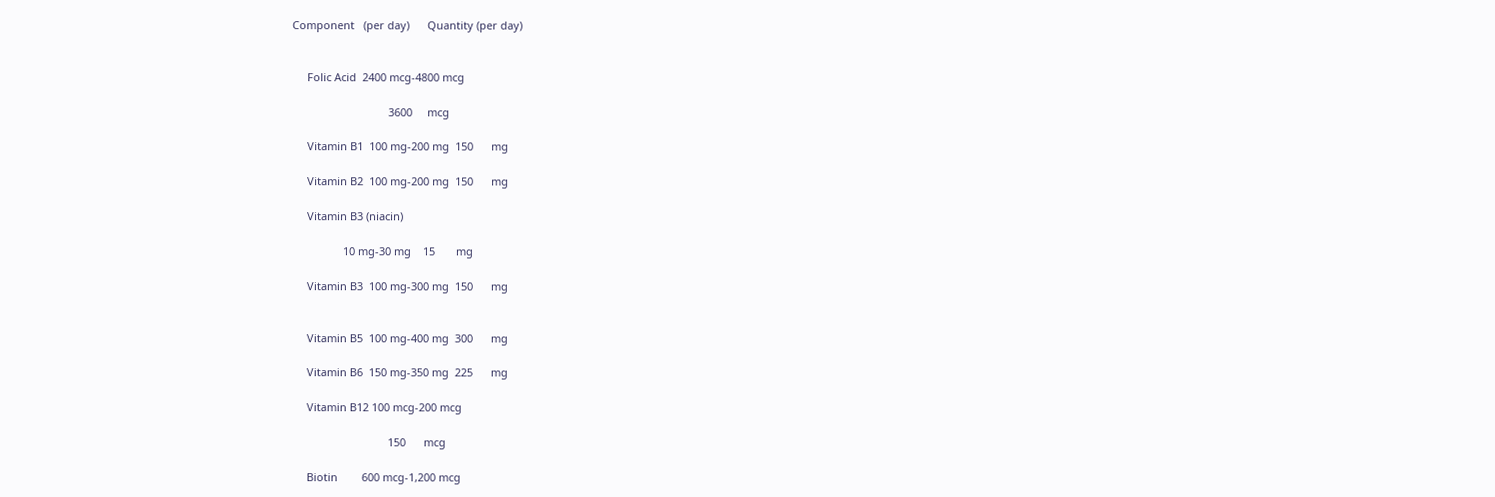Component   (per day)      Quantity (per day)


     Folic Acid  2400 mcg-4800 mcg

                                3600     mcg

     Vitamin B1  100 mg-200 mg  150      mg

     Vitamin B2  100 mg-200 mg  150      mg

     Vitamin B3 (niacin)

                 10 mg-30 mg    15       mg

     Vitamin B3  100 mg-300 mg  150      mg


     Vitamin B5  100 mg-400 mg  300      mg

     Vitamin B6  150 mg-350 mg  225      mg

     Vitamin B12 100 mcg-200 mcg

                                150      mcg

     Biotin        600 mcg-1,200 mcg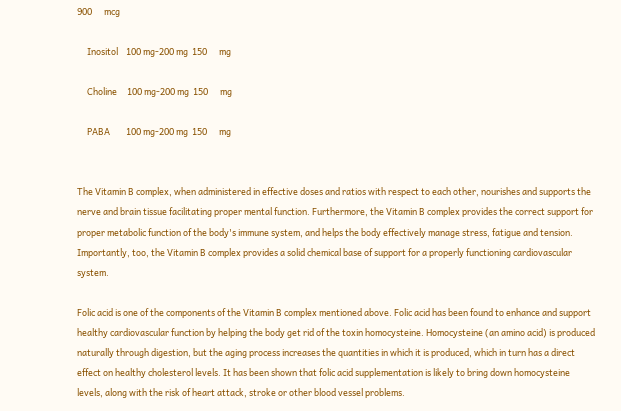900      mcg

     Inositol    100 mg-200 mg  150      mg

     Choline     100 mg-200 mg  150      mg

     PABA        100 mg-200 mg  150      mg


The Vitamin B complex, when administered in effective doses and ratios with respect to each other, nourishes and supports the nerve and brain tissue facilitating proper mental function. Furthermore, the Vitamin B complex provides the correct support for proper metabolic function of the body's immune system, and helps the body effectively manage stress, fatigue and tension. Importantly, too, the Vitamin B complex provides a solid chemical base of support for a properly functioning cardiovascular system.

Folic acid is one of the components of the Vitamin B complex mentioned above. Folic acid has been found to enhance and support healthy cardiovascular function by helping the body get rid of the toxin homocysteine. Homocysteine (an amino acid) is produced naturally through digestion, but the aging process increases the quantities in which it is produced, which in turn has a direct effect on healthy cholesterol levels. It has been shown that folic acid supplementation is likely to bring down homocysteine levels, along with the risk of heart attack, stroke or other blood vessel problems.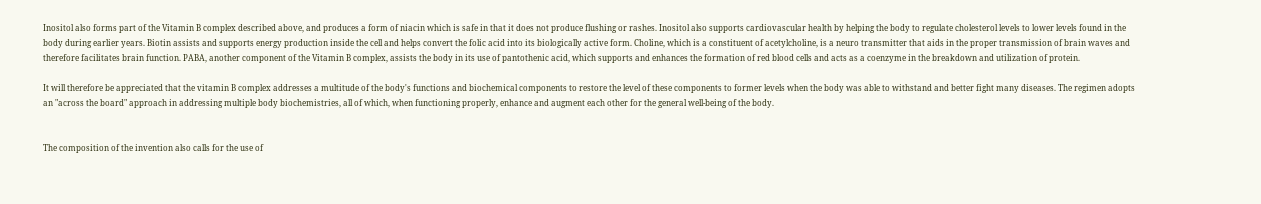Inositol also forms part of the Vitamin B complex described above, and produces a form of niacin which is safe in that it does not produce flushing or rashes. Inositol also supports cardiovascular health by helping the body to regulate cholesterol levels to lower levels found in the body during earlier years. Biotin assists and supports energy production inside the cell and helps convert the folic acid into its biologically active form. Choline, which is a constituent of acetylcholine, is a neuro transmitter that aids in the proper transmission of brain waves and therefore facilitates brain function. PABA, another component of the Vitamin B complex, assists the body in its use of pantothenic acid, which supports and enhances the formation of red blood cells and acts as a coenzyme in the breakdown and utilization of protein.

It will therefore be appreciated that the vitamin B complex addresses a multitude of the body's functions and biochemical components to restore the level of these components to former levels when the body was able to withstand and better fight many diseases. The regimen adopts an "across the board" approach in addressing multiple body biochemistries, all of which, when functioning properly, enhance and augment each other for the general well-being of the body.


The composition of the invention also calls for the use of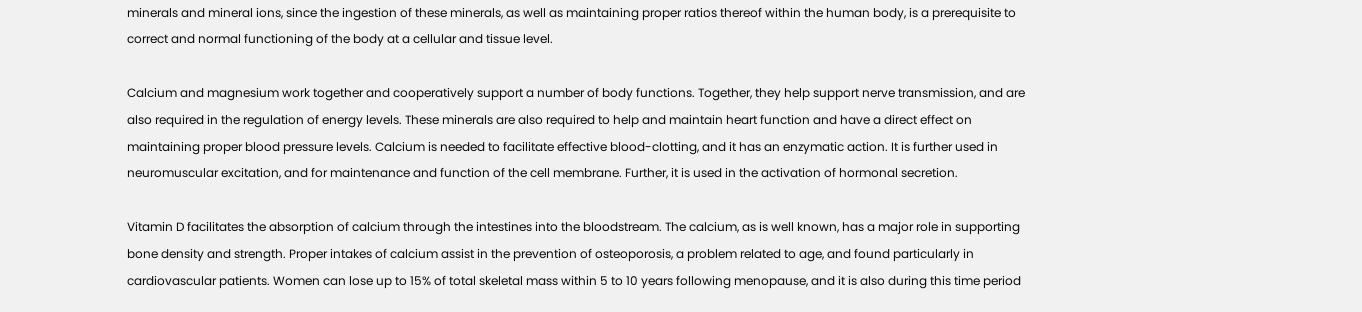minerals and mineral ions, since the ingestion of these minerals, as well as maintaining proper ratios thereof within the human body, is a prerequisite to correct and normal functioning of the body at a cellular and tissue level.

Calcium and magnesium work together and cooperatively support a number of body functions. Together, they help support nerve transmission, and are also required in the regulation of energy levels. These minerals are also required to help and maintain heart function and have a direct effect on maintaining proper blood pressure levels. Calcium is needed to facilitate effective blood-clotting, and it has an enzymatic action. It is further used in neuromuscular excitation, and for maintenance and function of the cell membrane. Further, it is used in the activation of hormonal secretion.

Vitamin D facilitates the absorption of calcium through the intestines into the bloodstream. The calcium, as is well known, has a major role in supporting bone density and strength. Proper intakes of calcium assist in the prevention of osteoporosis, a problem related to age, and found particularly in cardiovascular patients. Women can lose up to 15% of total skeletal mass within 5 to 10 years following menopause, and it is also during this time period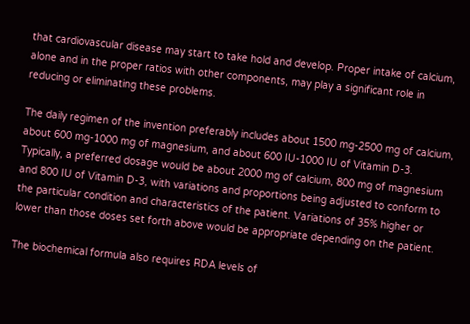that cardiovascular disease may start to take hold and develop. Proper intake of calcium, alone and in the proper ratios with other components, may play a significant role in reducing or eliminating these problems.

The daily regimen of the invention preferably includes about 1500 mg-2500 mg of calcium, about 600 mg-1000 mg of magnesium, and about 600 IU-1000 IU of Vitamin D-3. Typically, a preferred dosage would be about 2000 mg of calcium, 800 mg of magnesium and 800 IU of Vitamin D-3, with variations and proportions being adjusted to conform to the particular condition and characteristics of the patient. Variations of 35% higher or lower than those doses set forth above would be appropriate depending on the patient.

The biochemical formula also requires RDA levels of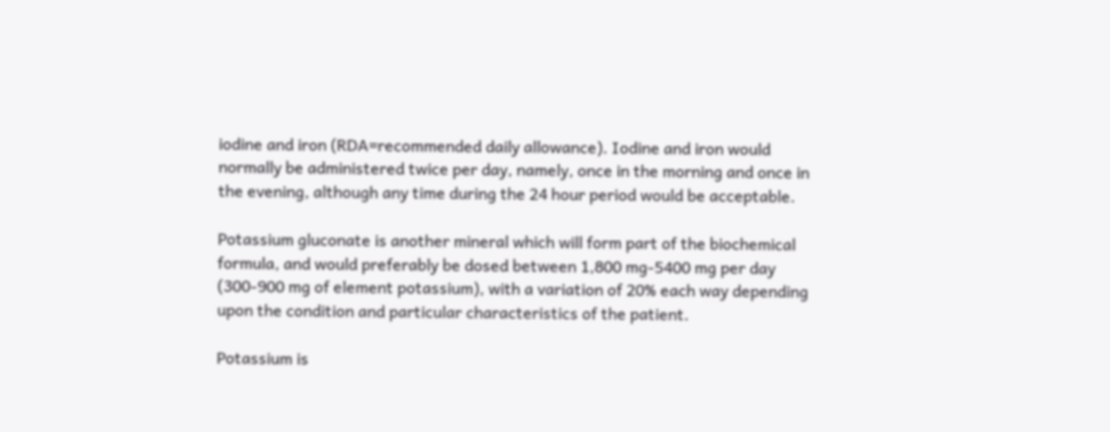iodine and iron (RDA=recommended daily allowance). Iodine and iron would normally be administered twice per day, namely, once in the morning and once in the evening, although any time during the 24 hour period would be acceptable.

Potassium gluconate is another mineral which will form part of the biochemical formula, and would preferably be dosed between 1,800 mg-5400 mg per day (300-900 mg of element potassium), with a variation of 20% each way depending upon the condition and particular characteristics of the patient.

Potassium is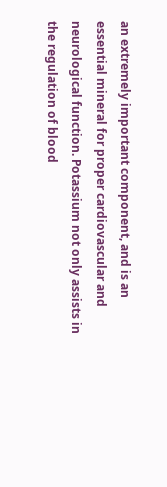an extremely important component, and is an essential mineral for proper cardiovascular and neurological function. Potassium not only assists in the regulation of blood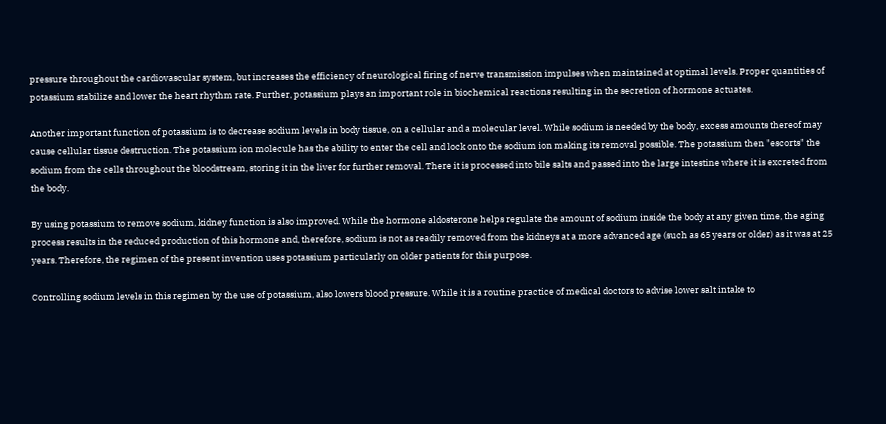pressure throughout the cardiovascular system, but increases the efficiency of neurological firing of nerve transmission impulses when maintained at optimal levels. Proper quantities of potassium stabilize and lower the heart rhythm rate. Further, potassium plays an important role in biochemical reactions resulting in the secretion of hormone actuates.

Another important function of potassium is to decrease sodium levels in body tissue, on a cellular and a molecular level. While sodium is needed by the body, excess amounts thereof may cause cellular tissue destruction. The potassium ion molecule has the ability to enter the cell and lock onto the sodium ion making its removal possible. The potassium then "escorts" the sodium from the cells throughout the bloodstream, storing it in the liver for further removal. There it is processed into bile salts and passed into the large intestine where it is excreted from the body.

By using potassium to remove sodium, kidney function is also improved. While the hormone aldosterone helps regulate the amount of sodium inside the body at any given time, the aging process results in the reduced production of this hormone and, therefore, sodium is not as readily removed from the kidneys at a more advanced age (such as 65 years or older) as it was at 25 years. Therefore, the regimen of the present invention uses potassium particularly on older patients for this purpose.

Controlling sodium levels in this regimen by the use of potassium, also lowers blood pressure. While it is a routine practice of medical doctors to advise lower salt intake to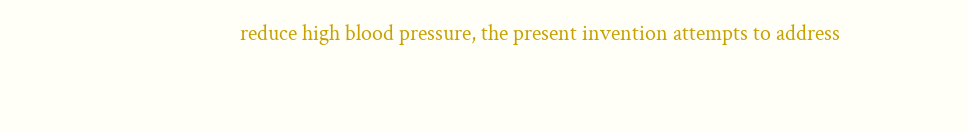reduce high blood pressure, the present invention attempts to address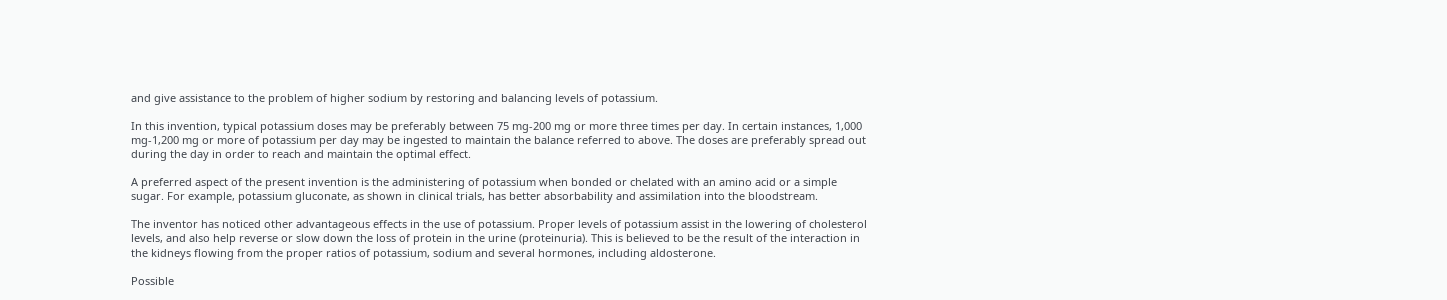and give assistance to the problem of higher sodium by restoring and balancing levels of potassium.

In this invention, typical potassium doses may be preferably between 75 mg-200 mg or more three times per day. In certain instances, 1,000 mg-1,200 mg or more of potassium per day may be ingested to maintain the balance referred to above. The doses are preferably spread out during the day in order to reach and maintain the optimal effect.

A preferred aspect of the present invention is the administering of potassium when bonded or chelated with an amino acid or a simple sugar. For example, potassium gluconate, as shown in clinical trials, has better absorbability and assimilation into the bloodstream.

The inventor has noticed other advantageous effects in the use of potassium. Proper levels of potassium assist in the lowering of cholesterol levels, and also help reverse or slow down the loss of protein in the urine (proteinuria). This is believed to be the result of the interaction in the kidneys flowing from the proper ratios of potassium, sodium and several hormones, including aldosterone.

Possible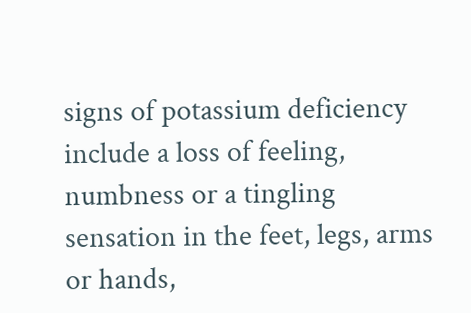signs of potassium deficiency include a loss of feeling, numbness or a tingling sensation in the feet, legs, arms or hands,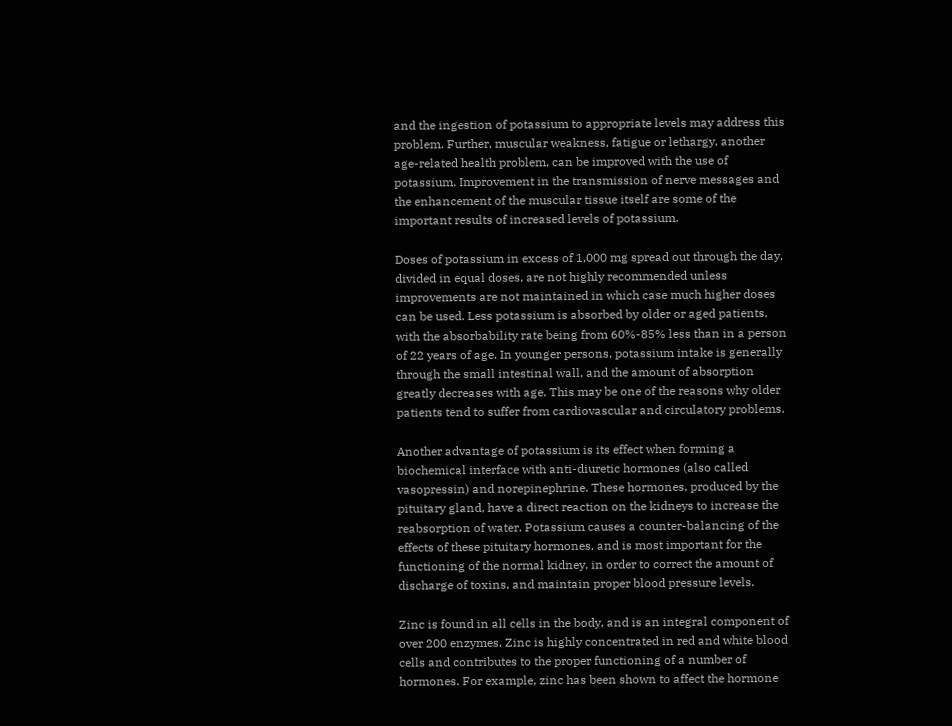and the ingestion of potassium to appropriate levels may address this problem. Further, muscular weakness, fatigue or lethargy, another age-related health problem, can be improved with the use of potassium. Improvement in the transmission of nerve messages and the enhancement of the muscular tissue itself are some of the important results of increased levels of potassium.

Doses of potassium in excess of 1,000 mg spread out through the day, divided in equal doses, are not highly recommended unless improvements are not maintained in which case much higher doses can be used. Less potassium is absorbed by older or aged patients, with the absorbability rate being from 60%-85% less than in a person of 22 years of age. In younger persons, potassium intake is generally through the small intestinal wall, and the amount of absorption greatly decreases with age. This may be one of the reasons why older patients tend to suffer from cardiovascular and circulatory problems.

Another advantage of potassium is its effect when forming a biochemical interface with anti-diuretic hormones (also called vasopressin) and norepinephrine. These hormones, produced by the pituitary gland, have a direct reaction on the kidneys to increase the reabsorption of water. Potassium causes a counter-balancing of the effects of these pituitary hormones, and is most important for the functioning of the normal kidney, in order to correct the amount of discharge of toxins, and maintain proper blood pressure levels.

Zinc is found in all cells in the body, and is an integral component of over 200 enzymes. Zinc is highly concentrated in red and white blood cells and contributes to the proper functioning of a number of hormones. For example, zinc has been shown to affect the hormone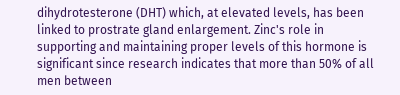dihydrotesterone (DHT) which, at elevated levels, has been linked to prostrate gland enlargement. Zinc's role in supporting and maintaining proper levels of this hormone is significant since research indicates that more than 50% of all men between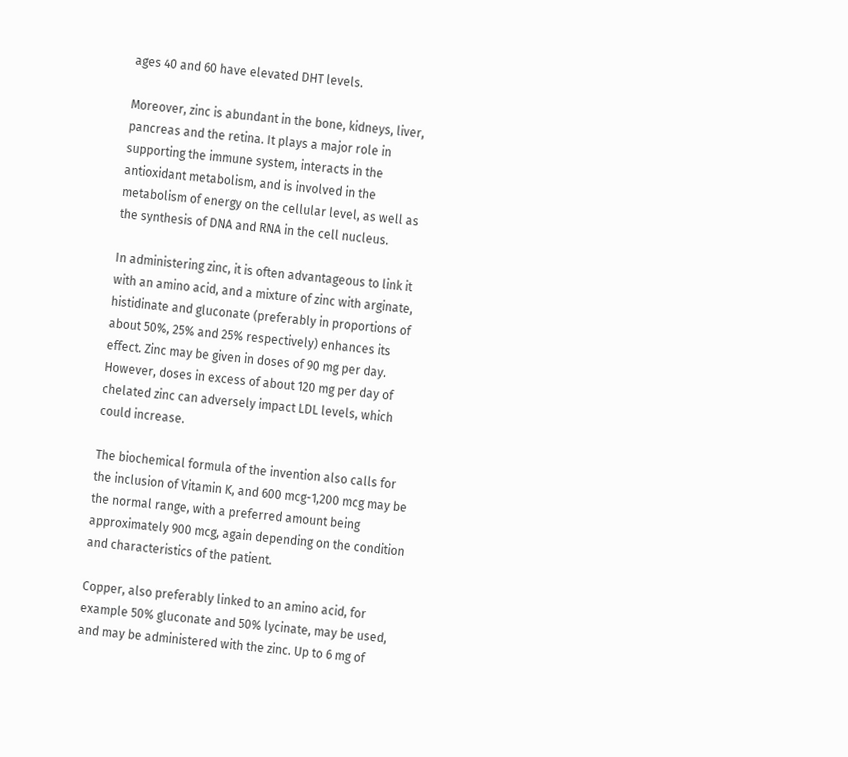ages 40 and 60 have elevated DHT levels.

Moreover, zinc is abundant in the bone, kidneys, liver, pancreas and the retina. It plays a major role in supporting the immune system, interacts in the antioxidant metabolism, and is involved in the metabolism of energy on the cellular level, as well as the synthesis of DNA and RNA in the cell nucleus.

In administering zinc, it is often advantageous to link it with an amino acid, and a mixture of zinc with arginate, histidinate and gluconate (preferably in proportions of about 50%, 25% and 25% respectively) enhances its effect. Zinc may be given in doses of 90 mg per day. However, doses in excess of about 120 mg per day of chelated zinc can adversely impact LDL levels, which could increase.

The biochemical formula of the invention also calls for the inclusion of Vitamin K, and 600 mcg-1,200 mcg may be the normal range, with a preferred amount being approximately 900 mcg, again depending on the condition and characteristics of the patient.

Copper, also preferably linked to an amino acid, for example 50% gluconate and 50% lycinate, may be used, and may be administered with the zinc. Up to 6 mg of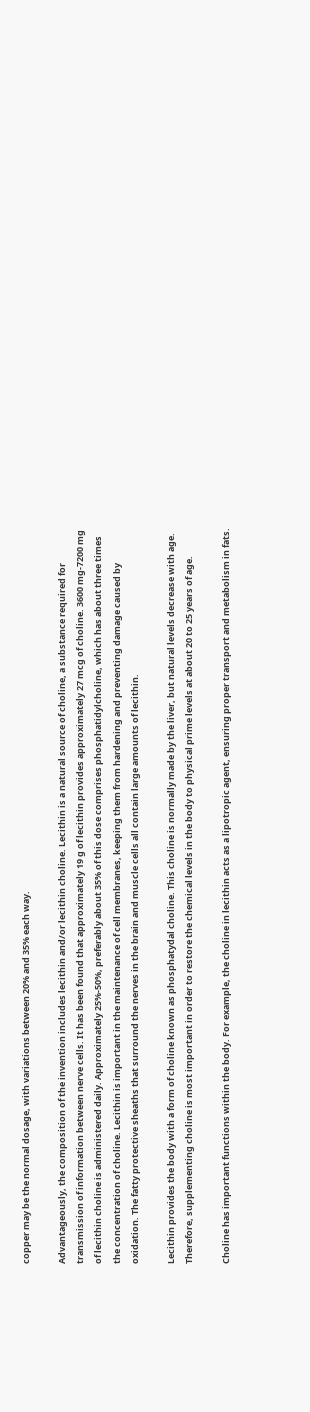copper may be the normal dosage, with variations between 20% and 35% each way.

Advantageously, the composition of the invention includes lecithin and/or lecithin choline. Lecithin is a natural source of choline, a substance required for transmission of information between nerve cells. It has been found that approximately 19 g of lecithin provides approximately 27 mcg of choline. 3600 mg-7200 mg of lecithin choline is administered daily. Approximately 25%-50%, preferably about 35% of this dose comprises phosphatidylcholine, which has about three times the concentration of choline. Lecithin is important in the maintenance of cell membranes, keeping them from hardening and preventing damage caused by oxidation. The fatty protective sheaths that surround the nerves in the brain and muscle cells all contain large amounts of lecithin.

Lecithin provides the body with a form of choline known as phosphatydal choline. This choline is normally made by the liver, but natural levels decrease with age. Therefore, supplementing choline is most important in order to restore the chemical levels in the body to physical prime levels at about 20 to 25 years of age.

Choline has important functions within the body. For example, the choline in lecithin acts as a lipotropic agent, ensuring proper transport and metabolism in fats.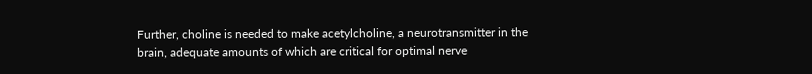Further, choline is needed to make acetylcholine, a neurotransmitter in the brain, adequate amounts of which are critical for optimal nerve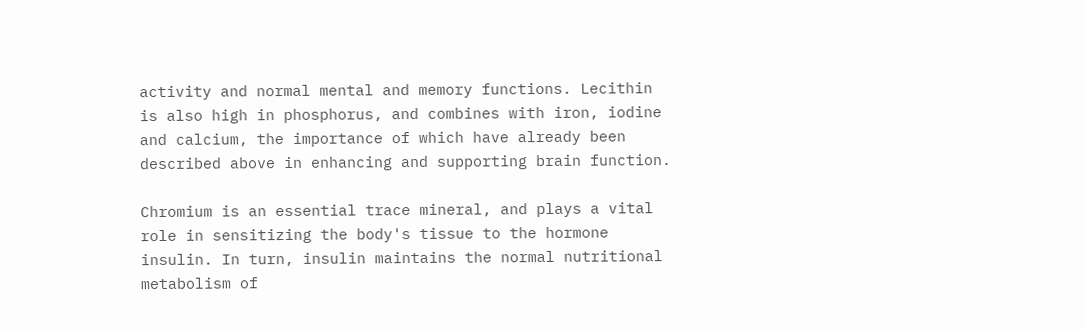activity and normal mental and memory functions. Lecithin is also high in phosphorus, and combines with iron, iodine and calcium, the importance of which have already been described above in enhancing and supporting brain function.

Chromium is an essential trace mineral, and plays a vital role in sensitizing the body's tissue to the hormone insulin. In turn, insulin maintains the normal nutritional metabolism of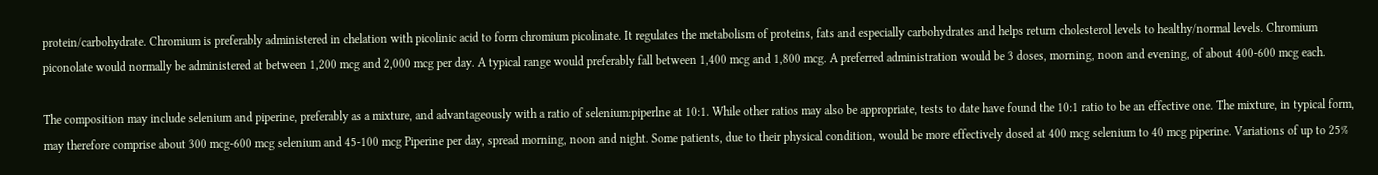protein/carbohydrate. Chromium is preferably administered in chelation with picolinic acid to form chromium picolinate. It regulates the metabolism of proteins, fats and especially carbohydrates and helps return cholesterol levels to healthy/normal levels. Chromium piconolate would normally be administered at between 1,200 mcg and 2,000 mcg per day. A typical range would preferably fall between 1,400 mcg and 1,800 mcg. A preferred administration would be 3 doses, morning, noon and evening, of about 400-600 mcg each.

The composition may include selenium and piperine, preferably as a mixture, and advantageously with a ratio of selenium:piperlne at 10:1. While other ratios may also be appropriate, tests to date have found the 10:1 ratio to be an effective one. The mixture, in typical form, may therefore comprise about 300 mcg-600 mcg selenium and 45-100 mcg Piperine per day, spread morning, noon and night. Some patients, due to their physical condition, would be more effectively dosed at 400 mcg selenium to 40 mcg piperine. Variations of up to 25%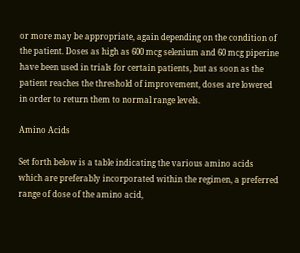or more may be appropriate, again depending on the condition of the patient. Doses as high as 600 mcg selenium and 60 mcg piperine have been used in trials for certain patients, but as soon as the patient reaches the threshold of improvement, doses are lowered in order to return them to normal range levels.

Amino Acids

Set forth below is a table indicating the various amino acids which are preferably incorporated within the regimen, a preferred range of dose of the amino acid,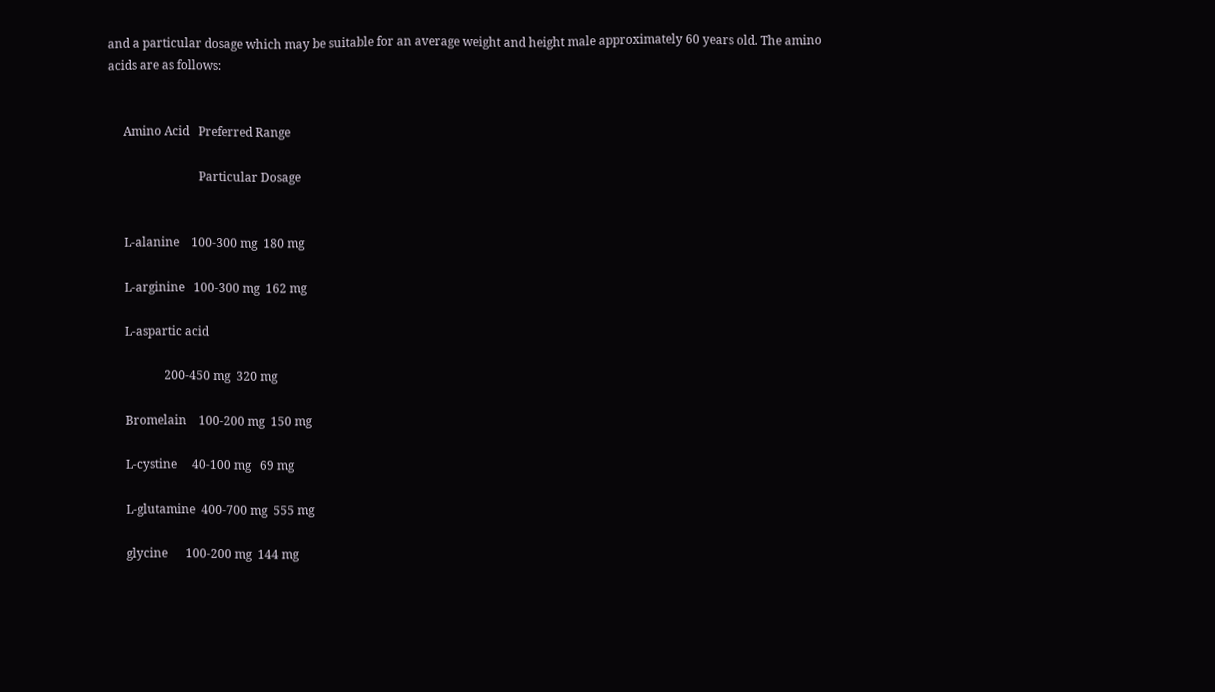and a particular dosage which may be suitable for an average weight and height male approximately 60 years old. The amino acids are as follows:


     Amino Acid   Preferred Range

                              Particular Dosage


     L-alanine    100-300 mg  180 mg

     L-arginine   100-300 mg  162 mg

     L-aspartic acid

                  200-450 mg  320 mg

     Bromelain    100-200 mg  150 mg

     L-cystine     40-100 mg   69 mg

     L-glutamine  400-700 mg  555 mg

     glycine      100-200 mg  144 mg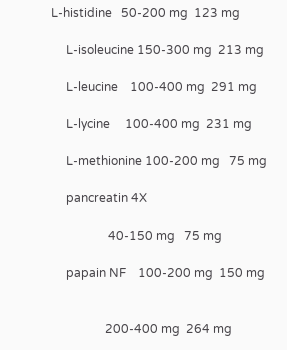L-histidine   50-200 mg  123 mg

     L-isoleucine 150-300 mg  213 mg

     L-leucine    100-400 mg  291 mg

     L-lycine     100-400 mg  231 mg

     L-methionine 100-200 mg   75 mg

     pancreatin 4X

                   40-150 mg   75 mg

     papain NF    100-200 mg  150 mg


                  200-400 mg  264 mg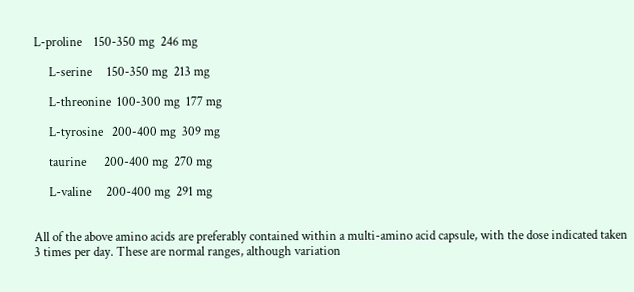L-proline    150-350 mg  246 mg

     L-serine     150-350 mg  213 mg

     L-threonine  100-300 mg  177 mg

     L-tyrosine   200-400 mg  309 mg

     taurine      200-400 mg  270 mg

     L-valine     200-400 mg  291 mg


All of the above amino acids are preferably contained within a multi-amino acid capsule, with the dose indicated taken 3 times per day. These are normal ranges, although variation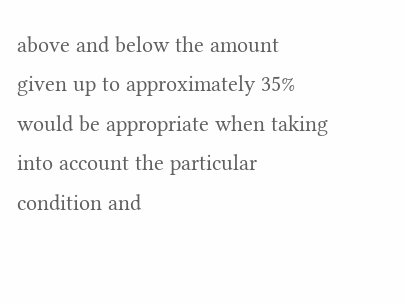above and below the amount given up to approximately 35% would be appropriate when taking into account the particular condition and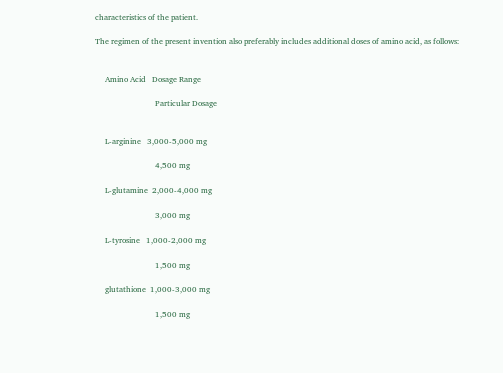characteristics of the patient.

The regimen of the present invention also preferably includes additional doses of amino acid, as follows:


     Amino Acid   Dosage Range

                              Particular Dosage


     L-arginine   3,000-5,000 mg

                              4,500 mg

     L-glutamine  2,000-4,000 mg

                              3,000 mg

     L-tyrosine   1,000-2,000 mg

                              1,500 mg

     glutathione  1,000-3,000 mg

                              1,500 mg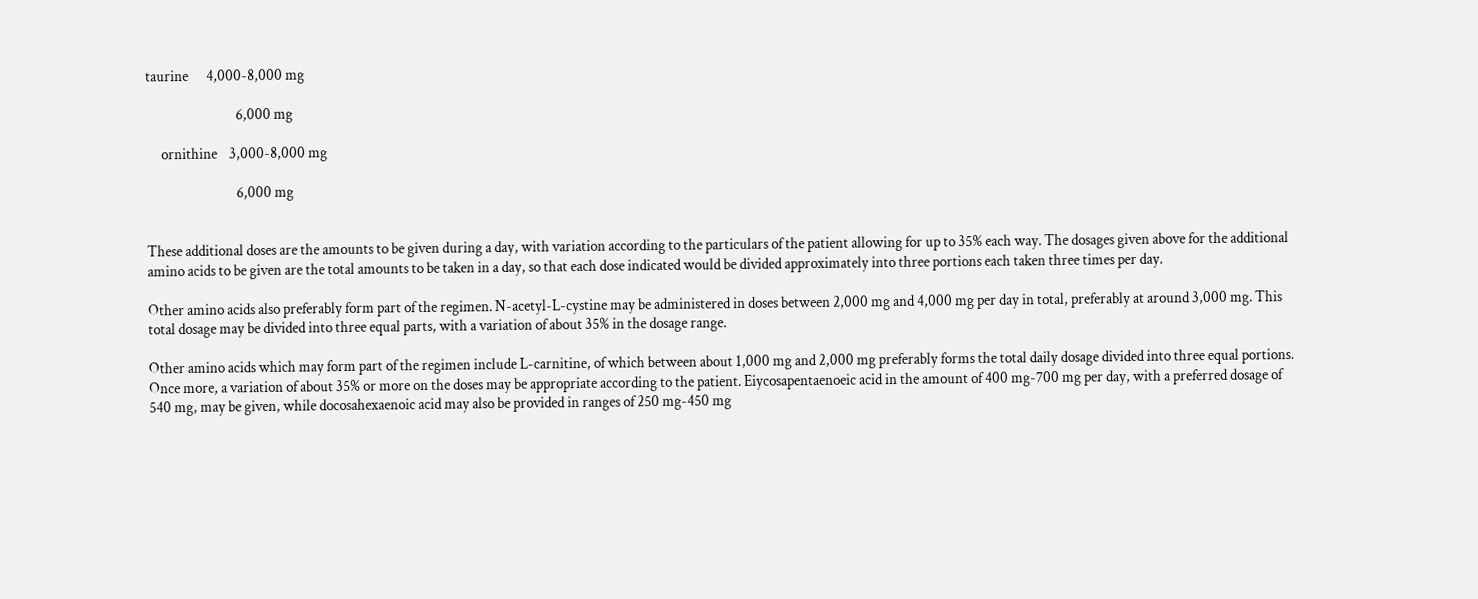taurine      4,000-8,000 mg

                              6,000 mg

     ornithine    3,000-8,000 mg

                              6,000 mg


These additional doses are the amounts to be given during a day, with variation according to the particulars of the patient allowing for up to 35% each way. The dosages given above for the additional amino acids to be given are the total amounts to be taken in a day, so that each dose indicated would be divided approximately into three portions each taken three times per day.

Other amino acids also preferably form part of the regimen. N-acetyl-L-cystine may be administered in doses between 2,000 mg and 4,000 mg per day in total, preferably at around 3,000 mg. This total dosage may be divided into three equal parts, with a variation of about 35% in the dosage range.

Other amino acids which may form part of the regimen include L-carnitine, of which between about 1,000 mg and 2,000 mg preferably forms the total daily dosage divided into three equal portions. Once more, a variation of about 35% or more on the doses may be appropriate according to the patient. Eiycosapentaenoeic acid in the amount of 400 mg-700 mg per day, with a preferred dosage of 540 mg, may be given, while docosahexaenoic acid may also be provided in ranges of 250 mg-450 mg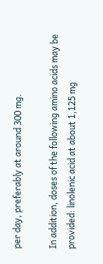per day, preferably at around 300 mg.

In addition, doses of the following amino acids may be provided: linolenic acid at about 1,125 mg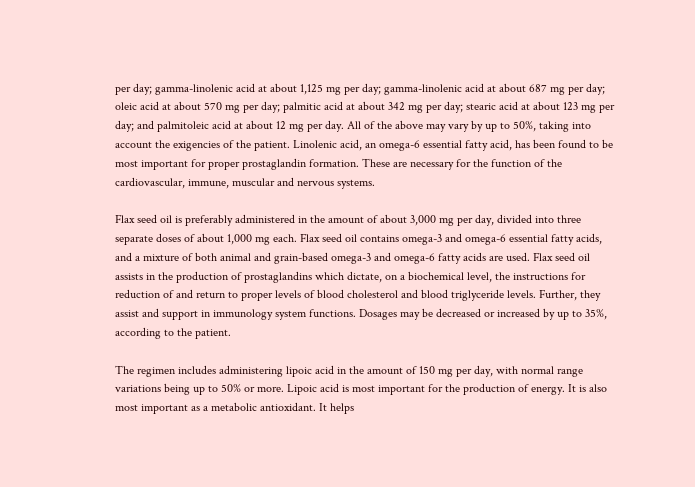per day; gamma-linolenic acid at about 1,125 mg per day; gamma-linolenic acid at about 687 mg per day; oleic acid at about 570 mg per day; palmitic acid at about 342 mg per day; stearic acid at about 123 mg per day; and palmitoleic acid at about 12 mg per day. All of the above may vary by up to 50%, taking into account the exigencies of the patient. Linolenic acid, an omega-6 essential fatty acid, has been found to be most important for proper prostaglandin formation. These are necessary for the function of the cardiovascular, immune, muscular and nervous systems.

Flax seed oil is preferably administered in the amount of about 3,000 mg per day, divided into three separate doses of about 1,000 mg each. Flax seed oil contains omega-3 and omega-6 essential fatty acids, and a mixture of both animal and grain-based omega-3 and omega-6 fatty acids are used. Flax seed oil assists in the production of prostaglandins which dictate, on a biochemical level, the instructions for reduction of and return to proper levels of blood cholesterol and blood triglyceride levels. Further, they assist and support in immunology system functions. Dosages may be decreased or increased by up to 35%, according to the patient.

The regimen includes administering lipoic acid in the amount of 150 mg per day, with normal range variations being up to 50% or more. Lipoic acid is most important for the production of energy. It is also most important as a metabolic antioxidant. It helps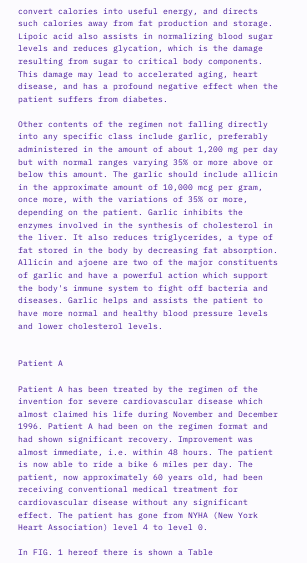convert calories into useful energy, and directs such calories away from fat production and storage. Lipoic acid also assists in normalizing blood sugar levels and reduces glycation, which is the damage resulting from sugar to critical body components. This damage may lead to accelerated aging, heart disease, and has a profound negative effect when the patient suffers from diabetes.

Other contents of the regimen not falling directly into any specific class include garlic, preferably administered in the amount of about 1,200 mg per day but with normal ranges varying 35% or more above or below this amount. The garlic should include allicin in the approximate amount of 10,000 mcg per gram, once more, with the variations of 35% or more, depending on the patient. Garlic inhibits the enzymes involved in the synthesis of cholesterol in the liver. It also reduces triglycerides, a type of fat stored in the body by decreasing fat absorption. Allicin and ajoene are two of the major constituents of garlic and have a powerful action which support the body's immune system to fight off bacteria and diseases. Garlic helps and assists the patient to have more normal and healthy blood pressure levels and lower cholesterol levels.


Patient A

Patient A has been treated by the regimen of the invention for severe cardiovascular disease which almost claimed his life during November and December 1996. Patient A had been on the regimen format and had shown significant recovery. Improvement was almost immediate, i.e. within 48 hours. The patient is now able to ride a bike 6 miles per day. The patient, now approximately 60 years old, had been receiving conventional medical treatment for cardiovascular disease without any significant effect. The patient has gone from NYHA (New York Heart Association) level 4 to level 0.

In FIG. 1 hereof there is shown a Table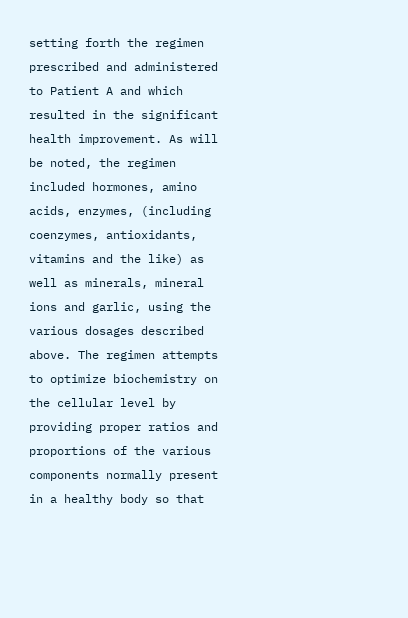setting forth the regimen prescribed and administered to Patient A and which resulted in the significant health improvement. As will be noted, the regimen included hormones, amino acids, enzymes, (including coenzymes, antioxidants, vitamins and the like) as well as minerals, mineral ions and garlic, using the various dosages described above. The regimen attempts to optimize biochemistry on the cellular level by providing proper ratios and proportions of the various components normally present in a healthy body so that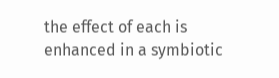the effect of each is enhanced in a symbiotic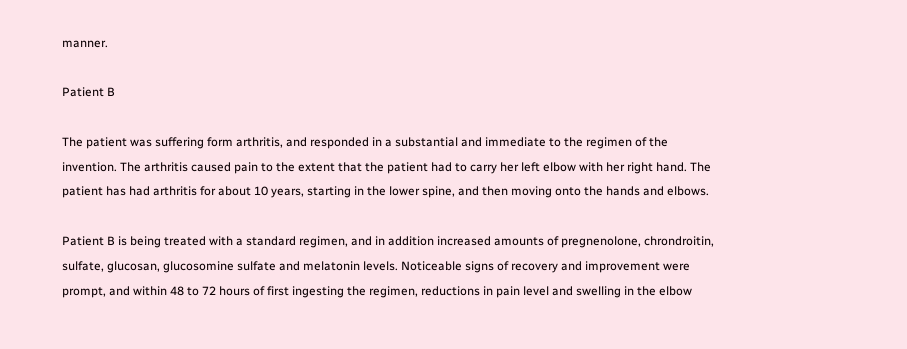manner.

Patient B

The patient was suffering form arthritis, and responded in a substantial and immediate to the regimen of the invention. The arthritis caused pain to the extent that the patient had to carry her left elbow with her right hand. The patient has had arthritis for about 10 years, starting in the lower spine, and then moving onto the hands and elbows.

Patient B is being treated with a standard regimen, and in addition increased amounts of pregnenolone, chrondroitin, sulfate, glucosan, glucosomine sulfate and melatonin levels. Noticeable signs of recovery and improvement were prompt, and within 48 to 72 hours of first ingesting the regimen, reductions in pain level and swelling in the elbow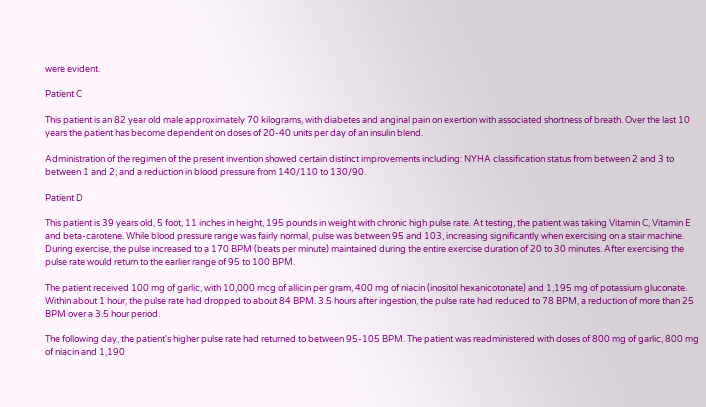were evident.

Patient C

This patient is an 82 year old male approximately 70 kilograms, with diabetes and anginal pain on exertion with associated shortness of breath. Over the last 10 years the patient has become dependent on doses of 20-40 units per day of an insulin blend.

Administration of the regimen of the present invention showed certain distinct improvements including: NYHA classification status from between 2 and 3 to between 1 and 2; and a reduction in blood pressure from 140/110 to 130/90.

Patient D

This patient is 39 years old, 5 foot, 11 inches in height, 195 pounds in weight with chronic high pulse rate. At testing, the patient was taking Vitamin C, Vitamin E and beta-carotene. While blood pressure range was fairly normal, pulse was between 95 and 103, increasing significantly when exercising on a stair machine. During exercise, the pulse increased to a 170 BPM (beats per minute) maintained during the entire exercise duration of 20 to 30 minutes. After exercising the pulse rate would return to the earlier range of 95 to 100 BPM.

The patient received 100 mg of garlic, with 10,000 mcg of allicin per gram, 400 mg of niacin (inositol hexanicotonate) and 1,195 mg of potassium gluconate. Within about 1 hour, the pulse rate had dropped to about 84 BPM. 3.5 hours after ingestion, the pulse rate had reduced to 78 BPM, a reduction of more than 25 BPM over a 3.5 hour period.

The following day, the patient's higher pulse rate had returned to between 95-105 BPM. The patient was readministered with doses of 800 mg of garlic, 800 mg of niacin and 1,190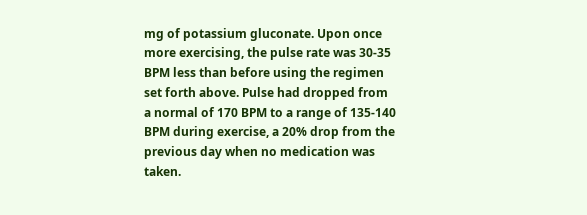mg of potassium gluconate. Upon once more exercising, the pulse rate was 30-35 BPM less than before using the regimen set forth above. Pulse had dropped from a normal of 170 BPM to a range of 135-140 BPM during exercise, a 20% drop from the previous day when no medication was taken.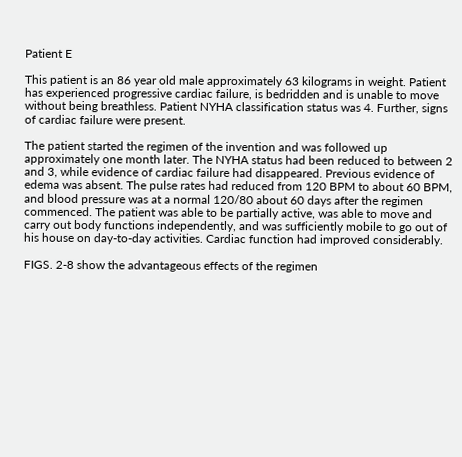Patient E

This patient is an 86 year old male approximately 63 kilograms in weight. Patient has experienced progressive cardiac failure, is bedridden and is unable to move without being breathless. Patient NYHA classification status was 4. Further, signs of cardiac failure were present.

The patient started the regimen of the invention and was followed up approximately one month later. The NYHA status had been reduced to between 2 and 3, while evidence of cardiac failure had disappeared. Previous evidence of edema was absent. The pulse rates had reduced from 120 BPM to about 60 BPM, and blood pressure was at a normal 120/80 about 60 days after the regimen commenced. The patient was able to be partially active, was able to move and carry out body functions independently, and was sufficiently mobile to go out of his house on day-to-day activities. Cardiac function had improved considerably.

FIGS. 2-8 show the advantageous effects of the regimen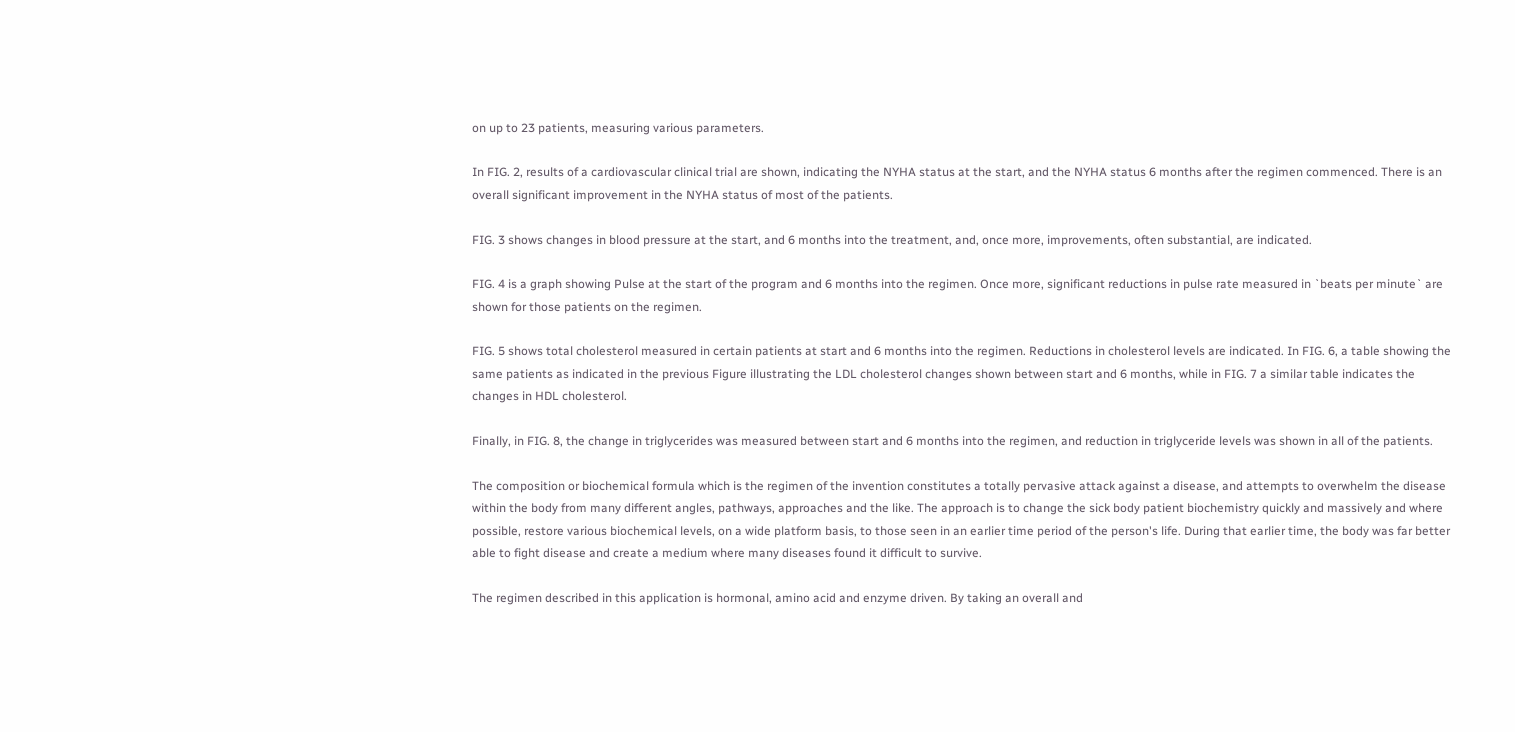on up to 23 patients, measuring various parameters.

In FIG. 2, results of a cardiovascular clinical trial are shown, indicating the NYHA status at the start, and the NYHA status 6 months after the regimen commenced. There is an overall significant improvement in the NYHA status of most of the patients.

FIG. 3 shows changes in blood pressure at the start, and 6 months into the treatment, and, once more, improvements, often substantial, are indicated.

FIG. 4 is a graph showing Pulse at the start of the program and 6 months into the regimen. Once more, significant reductions in pulse rate measured in `beats per minute` are shown for those patients on the regimen.

FIG. 5 shows total cholesterol measured in certain patients at start and 6 months into the regimen. Reductions in cholesterol levels are indicated. In FIG. 6, a table showing the same patients as indicated in the previous Figure illustrating the LDL cholesterol changes shown between start and 6 months, while in FIG. 7 a similar table indicates the changes in HDL cholesterol.

Finally, in FIG. 8, the change in triglycerides was measured between start and 6 months into the regimen, and reduction in triglyceride levels was shown in all of the patients.

The composition or biochemical formula which is the regimen of the invention constitutes a totally pervasive attack against a disease, and attempts to overwhelm the disease within the body from many different angles, pathways, approaches and the like. The approach is to change the sick body patient biochemistry quickly and massively and where possible, restore various biochemical levels, on a wide platform basis, to those seen in an earlier time period of the person's life. During that earlier time, the body was far better able to fight disease and create a medium where many diseases found it difficult to survive.

The regimen described in this application is hormonal, amino acid and enzyme driven. By taking an overall and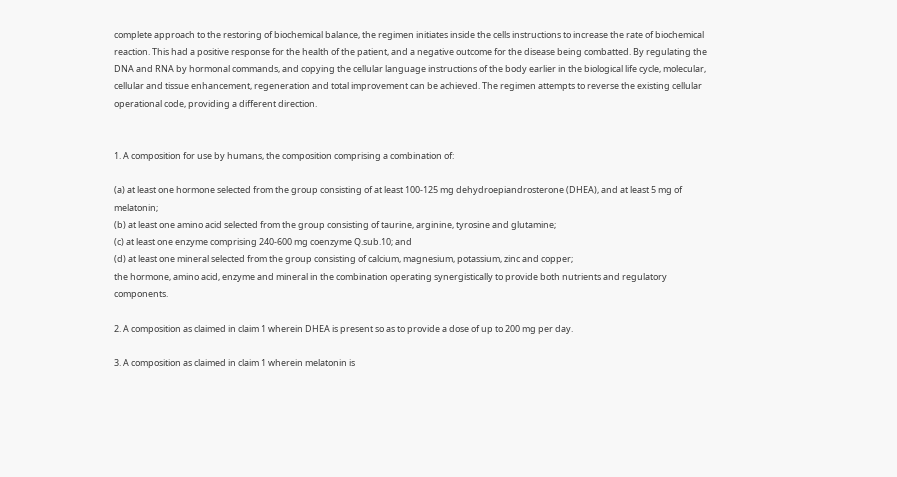complete approach to the restoring of biochemical balance, the regimen initiates inside the cells instructions to increase the rate of biochemical reaction. This had a positive response for the health of the patient, and a negative outcome for the disease being combatted. By regulating the DNA and RNA by hormonal commands, and copying the cellular language instructions of the body earlier in the biological life cycle, molecular, cellular and tissue enhancement, regeneration and total improvement can be achieved. The regimen attempts to reverse the existing cellular operational code, providing a different direction.


1. A composition for use by humans, the composition comprising a combination of:

(a) at least one hormone selected from the group consisting of at least 100-125 mg dehydroepiandrosterone (DHEA), and at least 5 mg of melatonin;
(b) at least one amino acid selected from the group consisting of taurine, arginine, tyrosine and glutamine;
(c) at least one enzyme comprising 240-600 mg coenzyme Q.sub.10; and
(d) at least one mineral selected from the group consisting of calcium, magnesium, potassium, zinc and copper;
the hormone, amino acid, enzyme and mineral in the combination operating synergistically to provide both nutrients and regulatory components.

2. A composition as claimed in claim 1 wherein DHEA is present so as to provide a dose of up to 200 mg per day.

3. A composition as claimed in claim 1 wherein melatonin is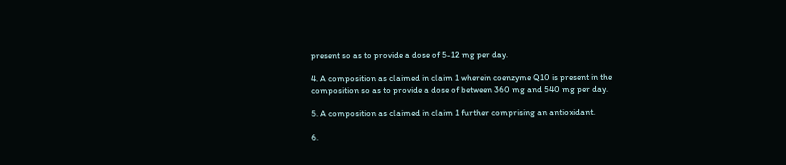present so as to provide a dose of 5-12 mg per day.

4. A composition as claimed in claim 1 wherein coenzyme Q10 is present in the composition so as to provide a dose of between 360 mg and 540 mg per day.

5. A composition as claimed in claim 1 further comprising an antioxidant.

6.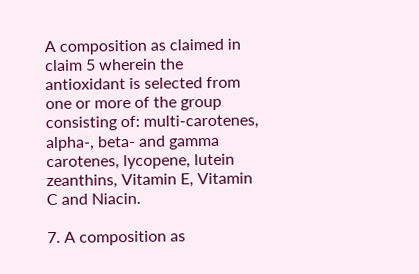A composition as claimed in claim 5 wherein the antioxidant is selected from one or more of the group consisting of: multi-carotenes, alpha-, beta- and gamma carotenes, lycopene, lutein zeanthins, Vitamin E, Vitamin C and Niacin.

7. A composition as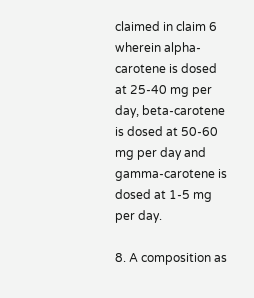claimed in claim 6 wherein alpha-carotene is dosed at 25-40 mg per day, beta-carotene is dosed at 50-60 mg per day and gamma-carotene is dosed at 1-5 mg per day.

8. A composition as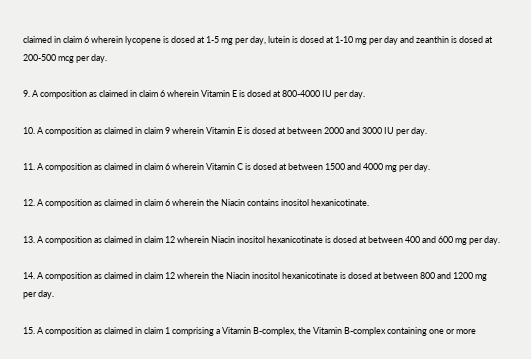claimed in claim 6 wherein lycopene is dosed at 1-5 mg per day, lutein is dosed at 1-10 mg per day and zeanthin is dosed at 200-500 mcg per day.

9. A composition as claimed in claim 6 wherein Vitamin E is dosed at 800-4000 IU per day.

10. A composition as claimed in claim 9 wherein Vitamin E is dosed at between 2000 and 3000 IU per day.

11. A composition as claimed in claim 6 wherein Vitamin C is dosed at between 1500 and 4000 mg per day.

12. A composition as claimed in claim 6 wherein the Niacin contains inositol hexanicotinate.

13. A composition as claimed in claim 12 wherein Niacin inositol hexanicotinate is dosed at between 400 and 600 mg per day.

14. A composition as claimed in claim 12 wherein the Niacin inositol hexanicotinate is dosed at between 800 and 1200 mg per day.

15. A composition as claimed in claim 1 comprising a Vitamin B-complex, the Vitamin B-complex containing one or more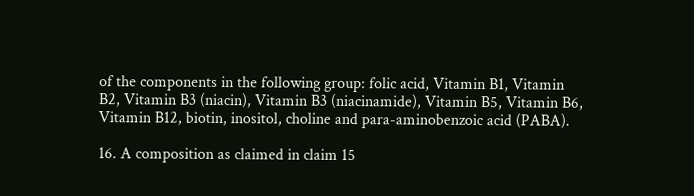of the components in the following group: folic acid, Vitamin B1, Vitamin B2, Vitamin B3 (niacin), Vitamin B3 (niacinamide), Vitamin B5, Vitamin B6, Vitamin B12, biotin, inositol, choline and para-aminobenzoic acid (PABA).

16. A composition as claimed in claim 15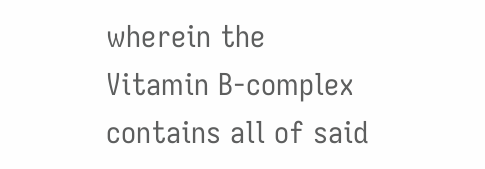wherein the Vitamin B-complex contains all of said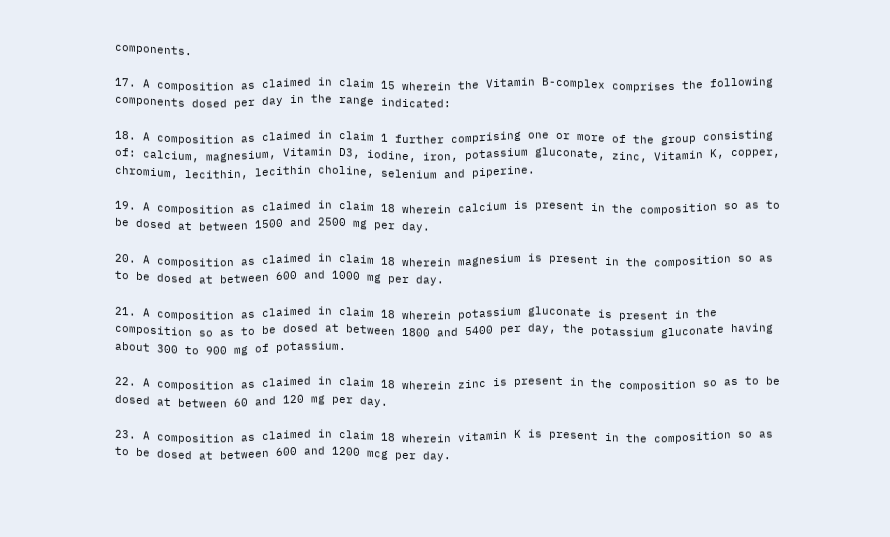components.

17. A composition as claimed in claim 15 wherein the Vitamin B-complex comprises the following components dosed per day in the range indicated:

18. A composition as claimed in claim 1 further comprising one or more of the group consisting of: calcium, magnesium, Vitamin D3, iodine, iron, potassium gluconate, zinc, Vitamin K, copper, chromium, lecithin, lecithin choline, selenium and piperine.

19. A composition as claimed in claim 18 wherein calcium is present in the composition so as to be dosed at between 1500 and 2500 mg per day.

20. A composition as claimed in claim 18 wherein magnesium is present in the composition so as to be dosed at between 600 and 1000 mg per day.

21. A composition as claimed in claim 18 wherein potassium gluconate is present in the composition so as to be dosed at between 1800 and 5400 per day, the potassium gluconate having about 300 to 900 mg of potassium.

22. A composition as claimed in claim 18 wherein zinc is present in the composition so as to be dosed at between 60 and 120 mg per day.

23. A composition as claimed in claim 18 wherein vitamin K is present in the composition so as to be dosed at between 600 and 1200 mcg per day.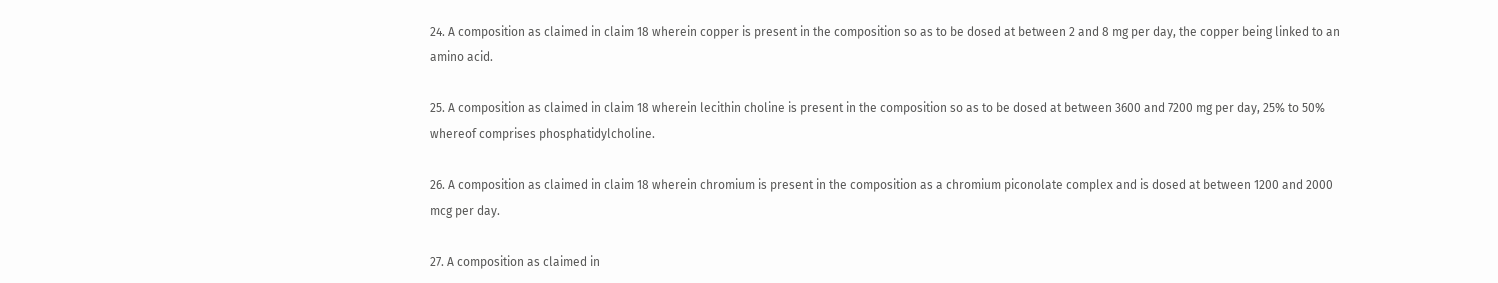24. A composition as claimed in claim 18 wherein copper is present in the composition so as to be dosed at between 2 and 8 mg per day, the copper being linked to an amino acid.

25. A composition as claimed in claim 18 wherein lecithin choline is present in the composition so as to be dosed at between 3600 and 7200 mg per day, 25% to 50% whereof comprises phosphatidylcholine.

26. A composition as claimed in claim 18 wherein chromium is present in the composition as a chromium piconolate complex and is dosed at between 1200 and 2000 mcg per day.

27. A composition as claimed in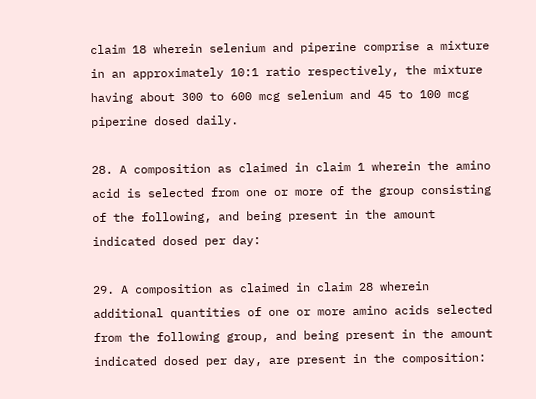claim 18 wherein selenium and piperine comprise a mixture in an approximately 10:1 ratio respectively, the mixture having about 300 to 600 mcg selenium and 45 to 100 mcg piperine dosed daily.

28. A composition as claimed in claim 1 wherein the amino acid is selected from one or more of the group consisting of the following, and being present in the amount indicated dosed per day:

29. A composition as claimed in claim 28 wherein additional quantities of one or more amino acids selected from the following group, and being present in the amount indicated dosed per day, are present in the composition: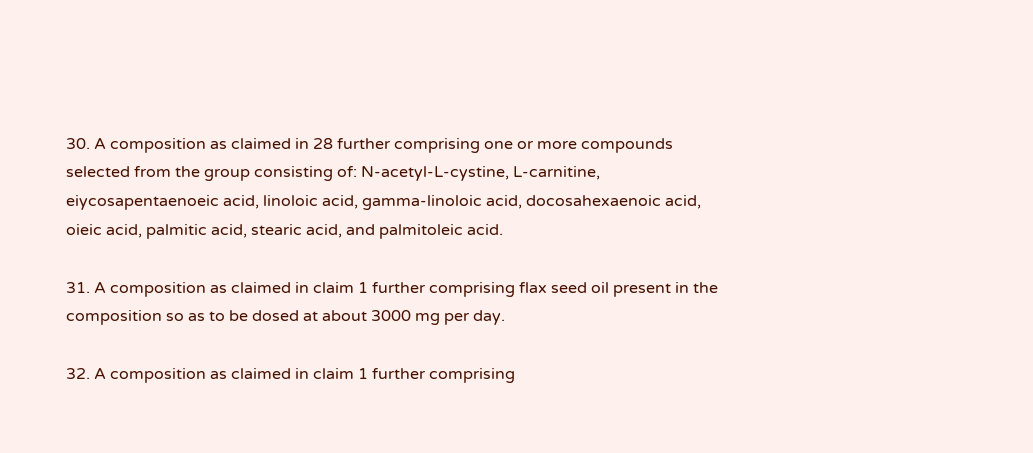30. A composition as claimed in 28 further comprising one or more compounds selected from the group consisting of: N-acetyl-L-cystine, L-carnitine, eiycosapentaenoeic acid, linoloic acid, gamma-linoloic acid, docosahexaenoic acid, oieic acid, palmitic acid, stearic acid, and palmitoleic acid.

31. A composition as claimed in claim 1 further comprising flax seed oil present in the composition so as to be dosed at about 3000 mg per day.

32. A composition as claimed in claim 1 further comprising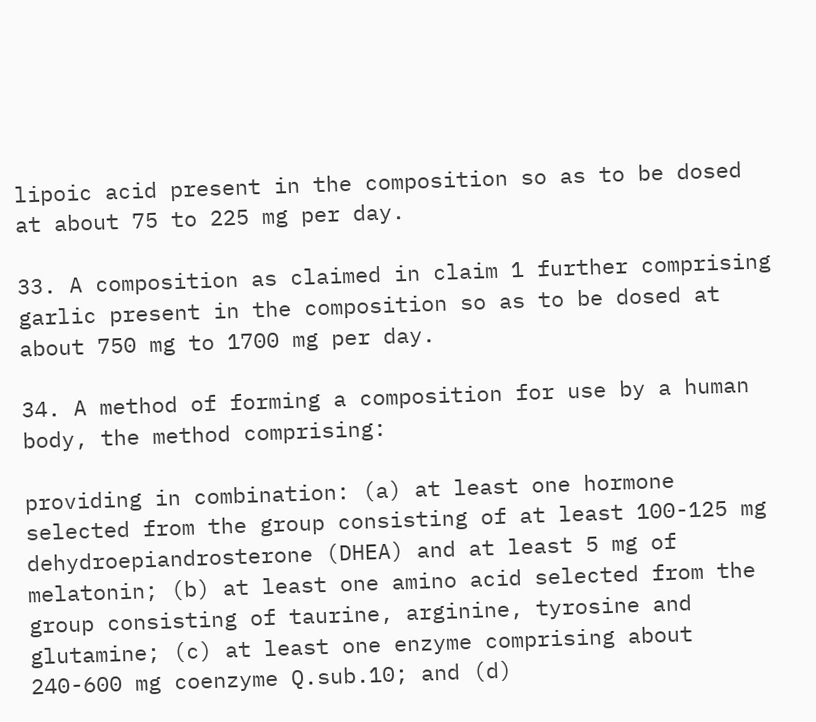lipoic acid present in the composition so as to be dosed at about 75 to 225 mg per day.

33. A composition as claimed in claim 1 further comprising garlic present in the composition so as to be dosed at about 750 mg to 1700 mg per day.

34. A method of forming a composition for use by a human body, the method comprising:

providing in combination: (a) at least one hormone selected from the group consisting of at least 100-125 mg dehydroepiandrosterone (DHEA) and at least 5 mg of melatonin; (b) at least one amino acid selected from the group consisting of taurine, arginine, tyrosine and glutamine; (c) at least one enzyme comprising about 240-600 mg coenzyme Q.sub.10; and (d)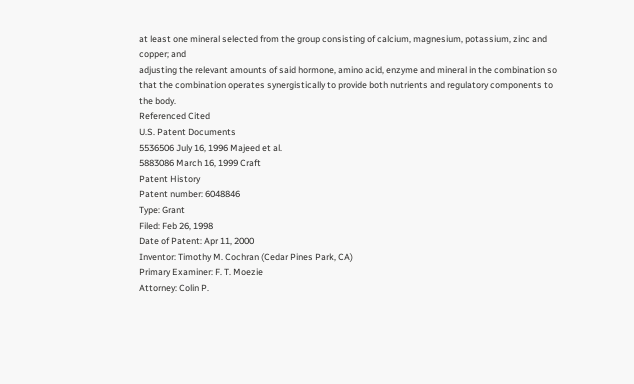at least one mineral selected from the group consisting of calcium, magnesium, potassium, zinc and copper; and
adjusting the relevant amounts of said hormone, amino acid, enzyme and mineral in the combination so that the combination operates synergistically to provide both nutrients and regulatory components to the body.
Referenced Cited
U.S. Patent Documents
5536506 July 16, 1996 Majeed et al.
5883086 March 16, 1999 Craft
Patent History
Patent number: 6048846
Type: Grant
Filed: Feb 26, 1998
Date of Patent: Apr 11, 2000
Inventor: Timothy M. Cochran (Cedar Pines Park, CA)
Primary Examiner: F. T. Moezie
Attorney: Colin P.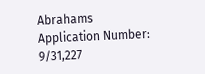Abrahams
Application Number: 9/31,227